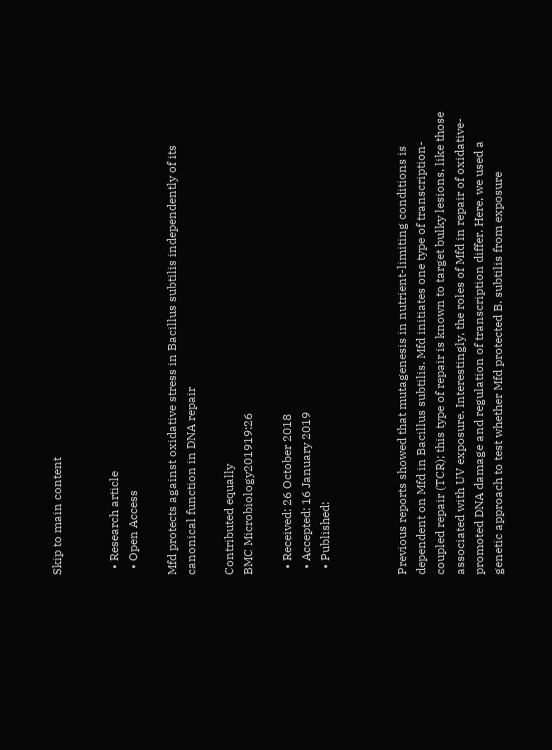Skip to main content


  • Research article
  • Open Access

Mfd protects against oxidative stress in Bacillus subtilis independently of its canonical function in DNA repair

Contributed equally
BMC Microbiology201919:26

  • Received: 26 October 2018
  • Accepted: 16 January 2019
  • Published:



Previous reports showed that mutagenesis in nutrient-limiting conditions is dependent on Mfd in Bacillus subtilis. Mfd initiates one type of transcription-coupled repair (TCR); this type of repair is known to target bulky lesions, like those associated with UV exposure. Interestingly, the roles of Mfd in repair of oxidative-promoted DNA damage and regulation of transcription differ. Here, we used a genetic approach to test whether Mfd protected B. subtilis from exposure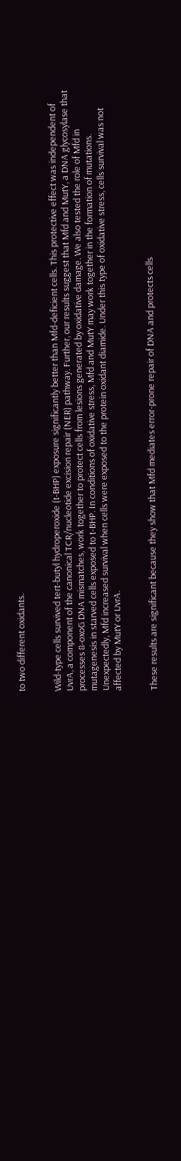to two different oxidants.


Wild-type cells survived tert-butyl hydroperoxide (t-BHP) exposure significantly better than Mfd-deficient cells. This protective effect was independent of UvrA, a component of the canonical TCR/nucleotide excision repair (NER) pathway. Further, our results suggest that Mfd and MutY, a DNA glycosylase that processes 8-oxoG DNA mismatches, work together to protect cells from lesions generated by oxidative damage. We also tested the role of Mfd in mutagenesis in starved cells exposed to t-BHP. In conditions of oxidative stress, Mfd and MutY may work together in the formation of mutations. Unexpectedly, Mfd increased survival when cells were exposed to the protein oxidant diamide. Under this type of oxidative stress, cells survival was not affected by MutY or UvrA.


These results are significant because they show that Mfd mediates error-prone repair of DNA and protects cells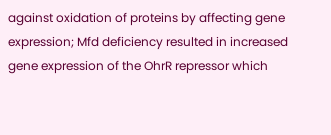against oxidation of proteins by affecting gene expression; Mfd deficiency resulted in increased gene expression of the OhrR repressor which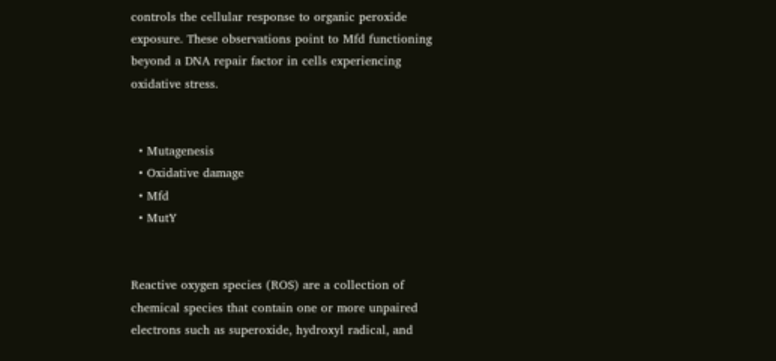controls the cellular response to organic peroxide exposure. These observations point to Mfd functioning beyond a DNA repair factor in cells experiencing oxidative stress.


  • Mutagenesis
  • Oxidative damage
  • Mfd
  • MutY


Reactive oxygen species (ROS) are a collection of chemical species that contain one or more unpaired electrons such as superoxide, hydroxyl radical, and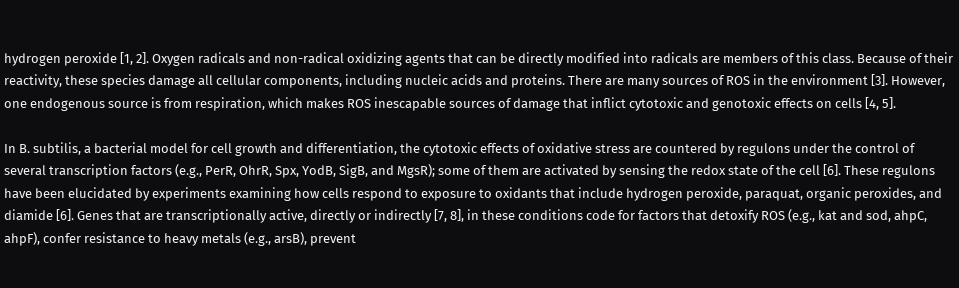hydrogen peroxide [1, 2]. Oxygen radicals and non-radical oxidizing agents that can be directly modified into radicals are members of this class. Because of their reactivity, these species damage all cellular components, including nucleic acids and proteins. There are many sources of ROS in the environment [3]. However, one endogenous source is from respiration, which makes ROS inescapable sources of damage that inflict cytotoxic and genotoxic effects on cells [4, 5].

In B. subtilis, a bacterial model for cell growth and differentiation, the cytotoxic effects of oxidative stress are countered by regulons under the control of several transcription factors (e.g., PerR, OhrR, Spx, YodB, SigB, and MgsR); some of them are activated by sensing the redox state of the cell [6]. These regulons have been elucidated by experiments examining how cells respond to exposure to oxidants that include hydrogen peroxide, paraquat, organic peroxides, and diamide [6]. Genes that are transcriptionally active, directly or indirectly [7, 8], in these conditions code for factors that detoxify ROS (e.g., kat and sod, ahpC, ahpF), confer resistance to heavy metals (e.g., arsB), prevent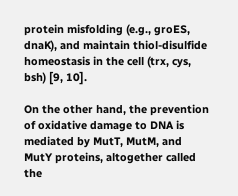protein misfolding (e.g., groES, dnaK), and maintain thiol-disulfide homeostasis in the cell (trx, cys, bsh) [9, 10].

On the other hand, the prevention of oxidative damage to DNA is mediated by MutT, MutM, and MutY proteins, altogether called the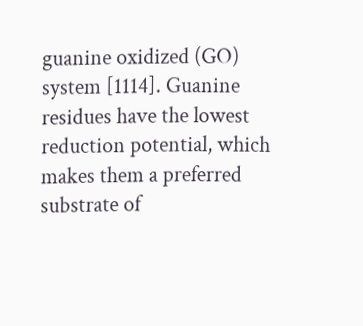guanine oxidized (GO) system [1114]. Guanine residues have the lowest reduction potential, which makes them a preferred substrate of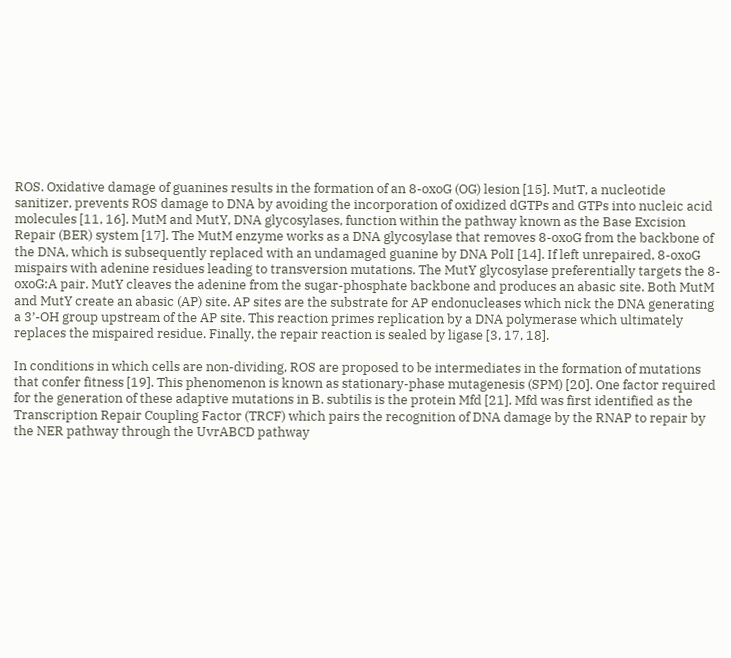ROS. Oxidative damage of guanines results in the formation of an 8-oxoG (OG) lesion [15]. MutT, a nucleotide sanitizer, prevents ROS damage to DNA by avoiding the incorporation of oxidized dGTPs and GTPs into nucleic acid molecules [11, 16]. MutM and MutY, DNA glycosylases, function within the pathway known as the Base Excision Repair (BER) system [17]. The MutM enzyme works as a DNA glycosylase that removes 8-oxoG from the backbone of the DNA, which is subsequently replaced with an undamaged guanine by DNA PolI [14]. If left unrepaired, 8-oxoG mispairs with adenine residues leading to transversion mutations. The MutY glycosylase preferentially targets the 8-oxoG:A pair. MutY cleaves the adenine from the sugar-phosphate backbone and produces an abasic site. Both MutM and MutY create an abasic (AP) site. AP sites are the substrate for AP endonucleases which nick the DNA generating a 3’-OH group upstream of the AP site. This reaction primes replication by a DNA polymerase which ultimately replaces the mispaired residue. Finally, the repair reaction is sealed by ligase [3, 17, 18].

In conditions in which cells are non-dividing, ROS are proposed to be intermediates in the formation of mutations that confer fitness [19]. This phenomenon is known as stationary-phase mutagenesis (SPM) [20]. One factor required for the generation of these adaptive mutations in B. subtilis is the protein Mfd [21]. Mfd was first identified as the Transcription Repair Coupling Factor (TRCF) which pairs the recognition of DNA damage by the RNAP to repair by the NER pathway through the UvrABCD pathway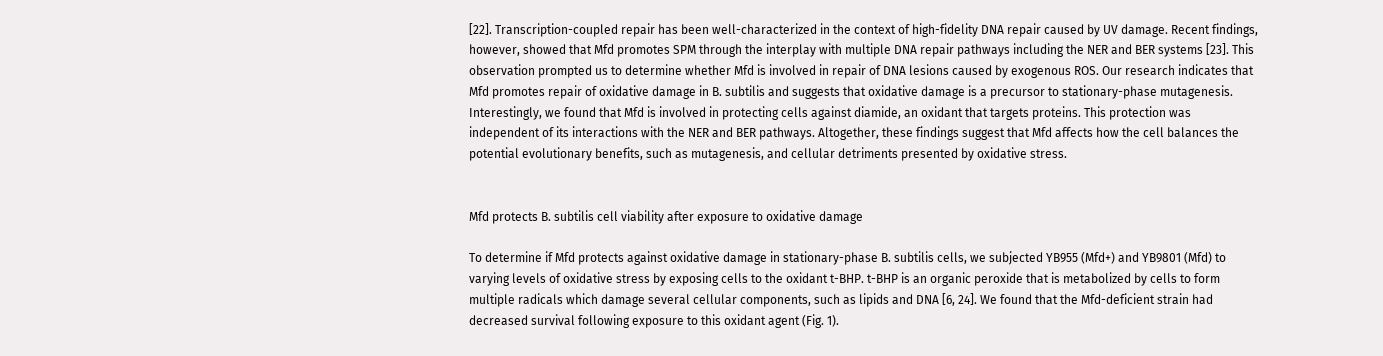[22]. Transcription-coupled repair has been well-characterized in the context of high-fidelity DNA repair caused by UV damage. Recent findings, however, showed that Mfd promotes SPM through the interplay with multiple DNA repair pathways including the NER and BER systems [23]. This observation prompted us to determine whether Mfd is involved in repair of DNA lesions caused by exogenous ROS. Our research indicates that Mfd promotes repair of oxidative damage in B. subtilis and suggests that oxidative damage is a precursor to stationary-phase mutagenesis. Interestingly, we found that Mfd is involved in protecting cells against diamide, an oxidant that targets proteins. This protection was independent of its interactions with the NER and BER pathways. Altogether, these findings suggest that Mfd affects how the cell balances the potential evolutionary benefits, such as mutagenesis, and cellular detriments presented by oxidative stress.


Mfd protects B. subtilis cell viability after exposure to oxidative damage

To determine if Mfd protects against oxidative damage in stationary-phase B. subtilis cells, we subjected YB955 (Mfd+) and YB9801 (Mfd) to varying levels of oxidative stress by exposing cells to the oxidant t-BHP. t-BHP is an organic peroxide that is metabolized by cells to form multiple radicals which damage several cellular components, such as lipids and DNA [6, 24]. We found that the Mfd-deficient strain had decreased survival following exposure to this oxidant agent (Fig. 1).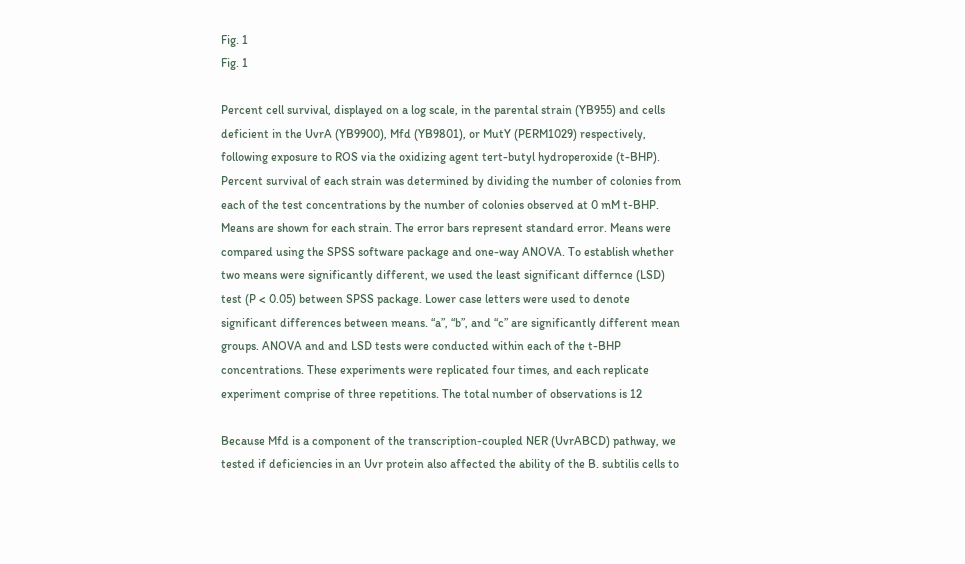Fig. 1
Fig. 1

Percent cell survival, displayed on a log scale, in the parental strain (YB955) and cells deficient in the UvrA (YB9900), Mfd (YB9801), or MutY (PERM1029) respectively, following exposure to ROS via the oxidizing agent tert-butyl hydroperoxide (t-BHP). Percent survival of each strain was determined by dividing the number of colonies from each of the test concentrations by the number of colonies observed at 0 mM t-BHP. Means are shown for each strain. The error bars represent standard error. Means were compared using the SPSS software package and one-way ANOVA. To establish whether two means were significantly different, we used the least significant differnce (LSD) test (P < 0.05) between SPSS package. Lower case letters were used to denote significant differences between means. “a”, “b”, and “c” are significantly different mean groups. ANOVA and and LSD tests were conducted within each of the t-BHP concentrations. These experiments were replicated four times, and each replicate experiment comprise of three repetitions. The total number of observations is 12

Because Mfd is a component of the transcription-coupled NER (UvrABCD) pathway, we tested if deficiencies in an Uvr protein also affected the ability of the B. subtilis cells to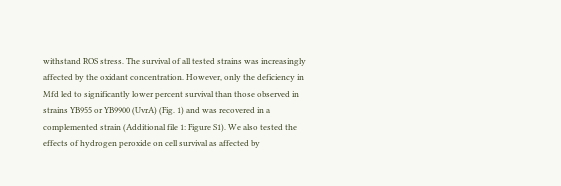withstand ROS stress. The survival of all tested strains was increasingly affected by the oxidant concentration. However, only the deficiency in Mfd led to significantly lower percent survival than those observed in strains YB955 or YB9900 (UvrA) (Fig. 1) and was recovered in a complemented strain (Additional file 1: Figure S1). We also tested the effects of hydrogen peroxide on cell survival as affected by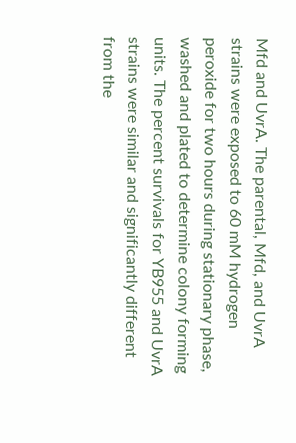Mfd and UvrA. The parental, Mfd, and UvrA strains were exposed to 60 mM hydrogen peroxide for two hours during stationary phase, washed and plated to determine colony forming units. The percent survivals for YB955 and UvrA strains were similar and significantly different from the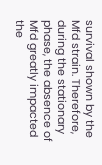survival shown by the Mfd strain. Therefore, during the stationary phase, the absence of Mfd greatly impacted the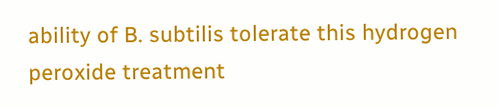ability of B. subtilis tolerate this hydrogen peroxide treatment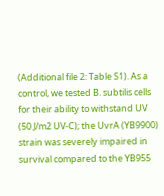(Additional file 2: Table S1). As a control, we tested B. subtilis cells for their ability to withstand UV (50 J/m2 UV-C); the UvrA (YB9900) strain was severely impaired in survival compared to the YB955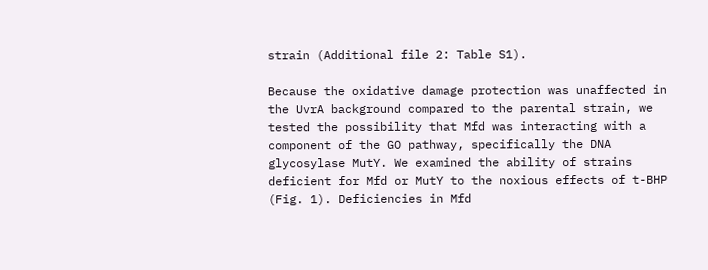strain (Additional file 2: Table S1).

Because the oxidative damage protection was unaffected in the UvrA background compared to the parental strain, we tested the possibility that Mfd was interacting with a component of the GO pathway, specifically the DNA glycosylase MutY. We examined the ability of strains deficient for Mfd or MutY to the noxious effects of t-BHP (Fig. 1). Deficiencies in Mfd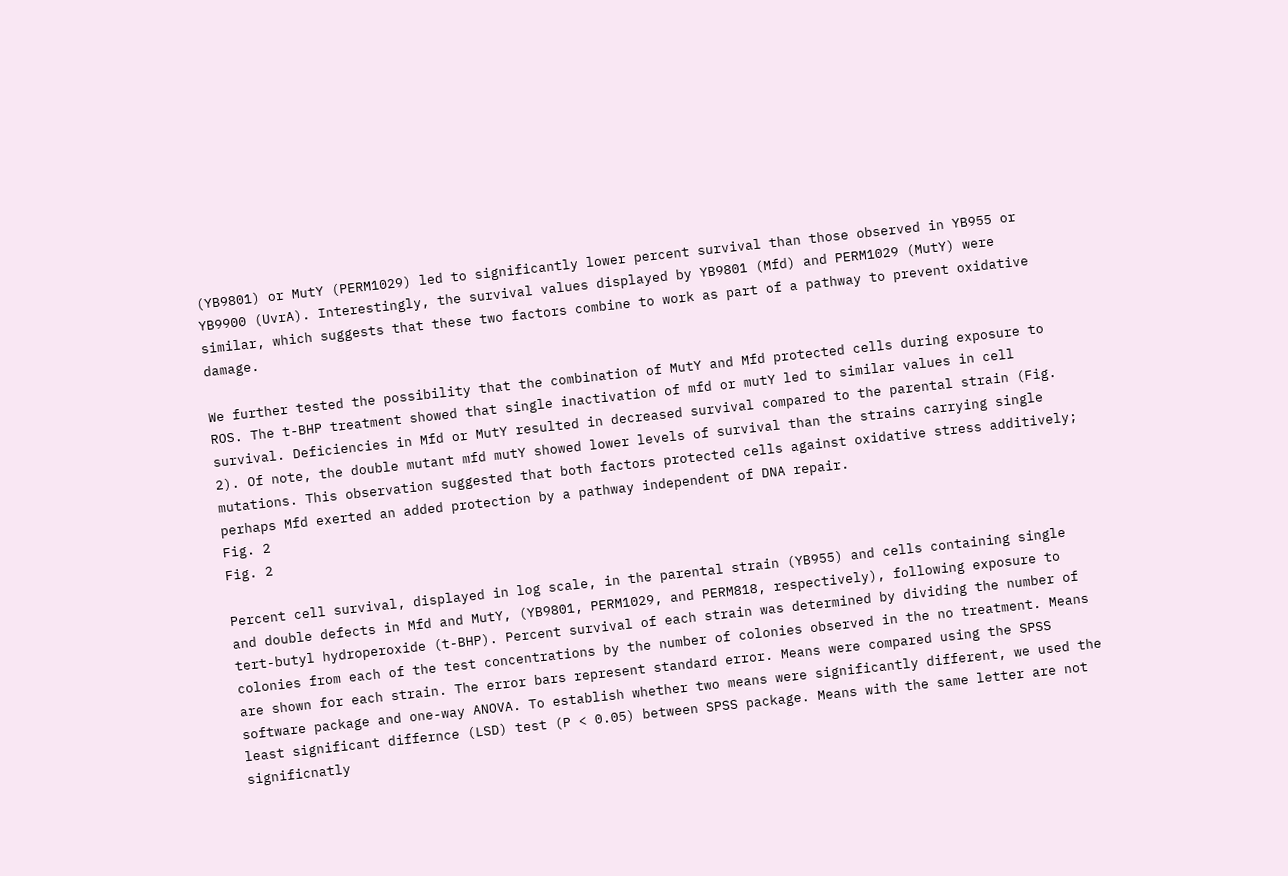(YB9801) or MutY (PERM1029) led to significantly lower percent survival than those observed in YB955 or YB9900 (UvrA). Interestingly, the survival values displayed by YB9801 (Mfd) and PERM1029 (MutY) were similar, which suggests that these two factors combine to work as part of a pathway to prevent oxidative damage.

We further tested the possibility that the combination of MutY and Mfd protected cells during exposure to ROS. The t-BHP treatment showed that single inactivation of mfd or mutY led to similar values in cell survival. Deficiencies in Mfd or MutY resulted in decreased survival compared to the parental strain (Fig. 2). Of note, the double mutant mfd mutY showed lower levels of survival than the strains carrying single mutations. This observation suggested that both factors protected cells against oxidative stress additively; perhaps Mfd exerted an added protection by a pathway independent of DNA repair.
Fig. 2
Fig. 2

Percent cell survival, displayed in log scale, in the parental strain (YB955) and cells containing single and double defects in Mfd and MutY, (YB9801, PERM1029, and PERM818, respectively), following exposure to tert-butyl hydroperoxide (t-BHP). Percent survival of each strain was determined by dividing the number of colonies from each of the test concentrations by the number of colonies observed in the no treatment. Means are shown for each strain. The error bars represent standard error. Means were compared using the SPSS software package and one-way ANOVA. To establish whether two means were significantly different, we used the least significant differnce (LSD) test (P < 0.05) between SPSS package. Means with the same letter are not significnatly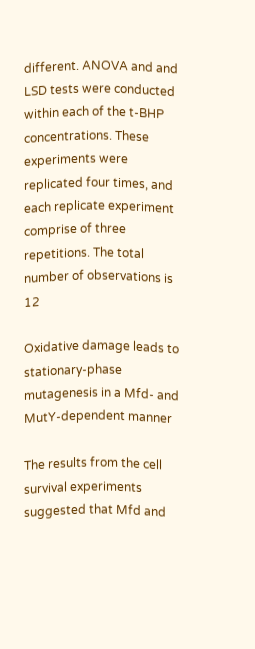different. ANOVA and and LSD tests were conducted within each of the t-BHP concentrations. These experiments were replicated four times, and each replicate experiment comprise of three repetitions. The total number of observations is 12

Oxidative damage leads to stationary-phase mutagenesis in a Mfd- and MutY-dependent manner

The results from the cell survival experiments suggested that Mfd and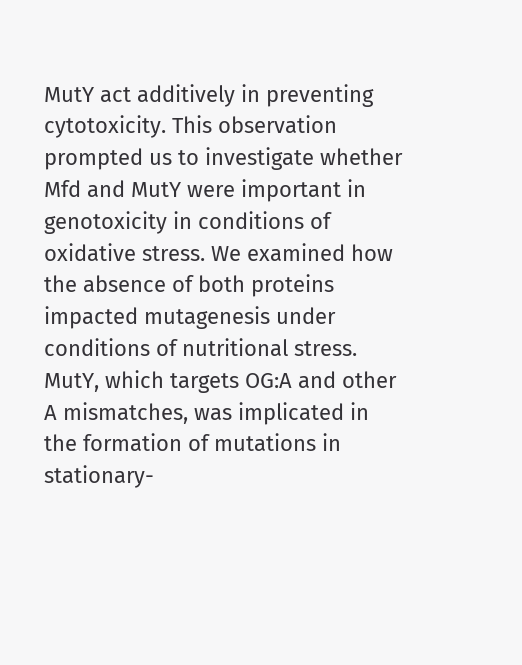MutY act additively in preventing cytotoxicity. This observation prompted us to investigate whether Mfd and MutY were important in genotoxicity in conditions of oxidative stress. We examined how the absence of both proteins impacted mutagenesis under conditions of nutritional stress. MutY, which targets OG:A and other A mismatches, was implicated in the formation of mutations in stationary-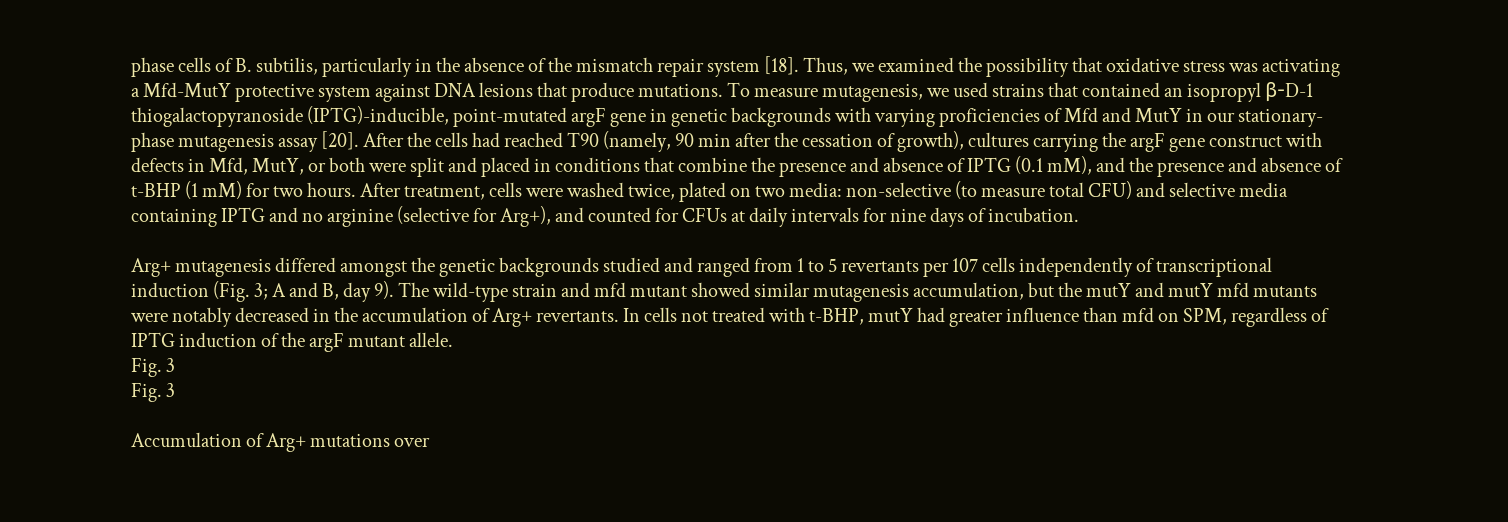phase cells of B. subtilis, particularly in the absence of the mismatch repair system [18]. Thus, we examined the possibility that oxidative stress was activating a Mfd-MutY protective system against DNA lesions that produce mutations. To measure mutagenesis, we used strains that contained an isopropyl β-D-1 thiogalactopyranoside (IPTG)-inducible, point-mutated argF gene in genetic backgrounds with varying proficiencies of Mfd and MutY in our stationary-phase mutagenesis assay [20]. After the cells had reached T90 (namely, 90 min after the cessation of growth), cultures carrying the argF gene construct with defects in Mfd, MutY, or both were split and placed in conditions that combine the presence and absence of IPTG (0.1 mM), and the presence and absence of t-BHP (1 mM) for two hours. After treatment, cells were washed twice, plated on two media: non-selective (to measure total CFU) and selective media containing IPTG and no arginine (selective for Arg+), and counted for CFUs at daily intervals for nine days of incubation.

Arg+ mutagenesis differed amongst the genetic backgrounds studied and ranged from 1 to 5 revertants per 107 cells independently of transcriptional induction (Fig. 3; A and B, day 9). The wild-type strain and mfd mutant showed similar mutagenesis accumulation, but the mutY and mutY mfd mutants were notably decreased in the accumulation of Arg+ revertants. In cells not treated with t-BHP, mutY had greater influence than mfd on SPM, regardless of IPTG induction of the argF mutant allele.
Fig. 3
Fig. 3

Accumulation of Arg+ mutations over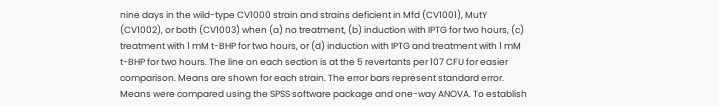nine days in the wild-type CV1000 strain and strains deficient in Mfd (CV1001), MutY (CV1002), or both (CV1003) when (a) no treatment, (b) induction with IPTG for two hours, (c) treatment with 1 mM t-BHP for two hours, or (d) induction with IPTG and treatment with 1 mM t-BHP for two hours. The line on each section is at the 5 revertants per 107 CFU for easier comparison. Means are shown for each strain. The error bars represent standard error. Means were compared using the SPSS software package and one-way ANOVA. To establish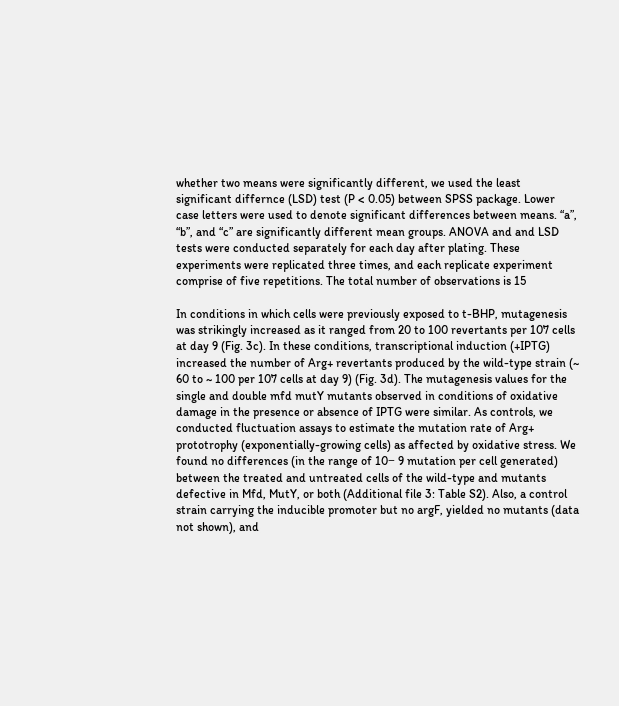whether two means were significantly different, we used the least significant differnce (LSD) test (P < 0.05) between SPSS package. Lower case letters were used to denote significant differences between means. “a”, “b”, and “c” are significantly different mean groups. ANOVA and and LSD tests were conducted separately for each day after plating. These experiments were replicated three times, and each replicate experiment comprise of five repetitions. The total number of observations is 15

In conditions in which cells were previously exposed to t-BHP, mutagenesis was strikingly increased as it ranged from 20 to 100 revertants per 107 cells at day 9 (Fig. 3c). In these conditions, transcriptional induction (+IPTG) increased the number of Arg+ revertants produced by the wild-type strain (~ 60 to ~ 100 per 107 cells at day 9) (Fig. 3d). The mutagenesis values for the single and double mfd mutY mutants observed in conditions of oxidative damage in the presence or absence of IPTG were similar. As controls, we conducted fluctuation assays to estimate the mutation rate of Arg+ prototrophy (exponentially-growing cells) as affected by oxidative stress. We found no differences (in the range of 10− 9 mutation per cell generated) between the treated and untreated cells of the wild-type and mutants defective in Mfd, MutY, or both (Additional file 3: Table S2). Also, a control strain carrying the inducible promoter but no argF, yielded no mutants (data not shown), and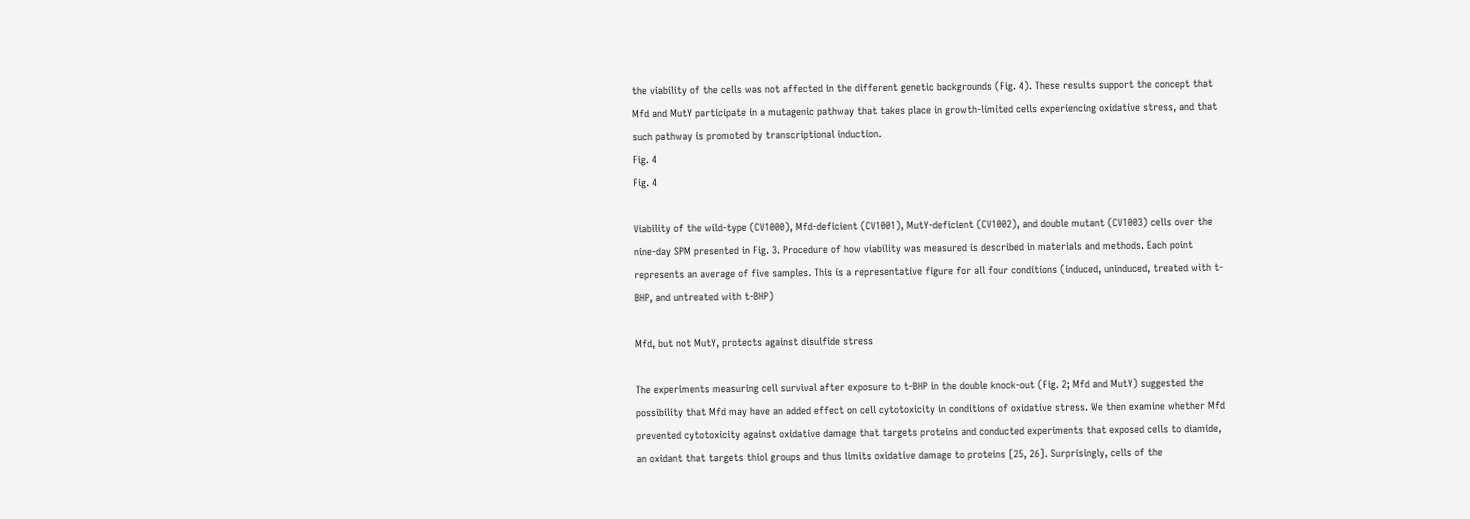the viability of the cells was not affected in the different genetic backgrounds (Fig. 4). These results support the concept that Mfd and MutY participate in a mutagenic pathway that takes place in growth-limited cells experiencing oxidative stress, and that such pathway is promoted by transcriptional induction.
Fig. 4
Fig. 4

Viability of the wild-type (CV1000), Mfd-deficient (CV1001), MutY-deficient (CV1002), and double mutant (CV1003) cells over the nine-day SPM presented in Fig. 3. Procedure of how viability was measured is described in materials and methods. Each point represents an average of five samples. This is a representative figure for all four conditions (induced, uninduced, treated with t-BHP, and untreated with t-BHP)

Mfd, but not MutY, protects against disulfide stress

The experiments measuring cell survival after exposure to t-BHP in the double knock-out (Fig. 2; Mfd and MutY) suggested the possibility that Mfd may have an added effect on cell cytotoxicity in conditions of oxidative stress. We then examine whether Mfd prevented cytotoxicity against oxidative damage that targets proteins and conducted experiments that exposed cells to diamide, an oxidant that targets thiol groups and thus limits oxidative damage to proteins [25, 26]. Surprisingly, cells of the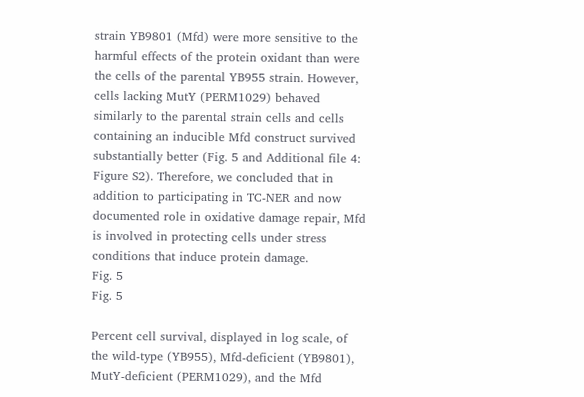strain YB9801 (Mfd) were more sensitive to the harmful effects of the protein oxidant than were the cells of the parental YB955 strain. However, cells lacking MutY (PERM1029) behaved similarly to the parental strain cells and cells containing an inducible Mfd construct survived substantially better (Fig. 5 and Additional file 4: Figure S2). Therefore, we concluded that in addition to participating in TC-NER and now documented role in oxidative damage repair, Mfd is involved in protecting cells under stress conditions that induce protein damage.
Fig. 5
Fig. 5

Percent cell survival, displayed in log scale, of the wild-type (YB955), Mfd-deficient (YB9801), MutY-deficient (PERM1029), and the Mfd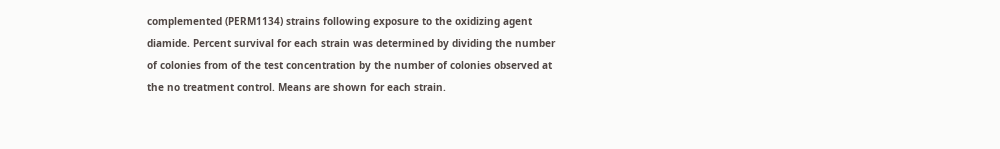complemented (PERM1134) strains following exposure to the oxidizing agent diamide. Percent survival for each strain was determined by dividing the number of colonies from of the test concentration by the number of colonies observed at the no treatment control. Means are shown for each strain.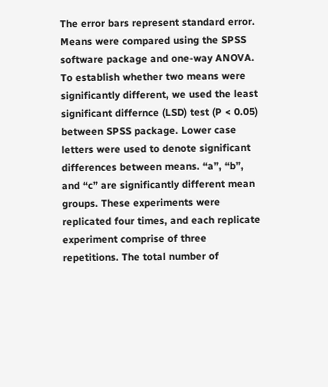The error bars represent standard error. Means were compared using the SPSS software package and one-way ANOVA. To establish whether two means were significantly different, we used the least significant differnce (LSD) test (P < 0.05) between SPSS package. Lower case letters were used to denote significant differences between means. “a”, “b”, and “c” are significantly different mean groups. These experiments were replicated four times, and each replicate experiment comprise of three repetitions. The total number of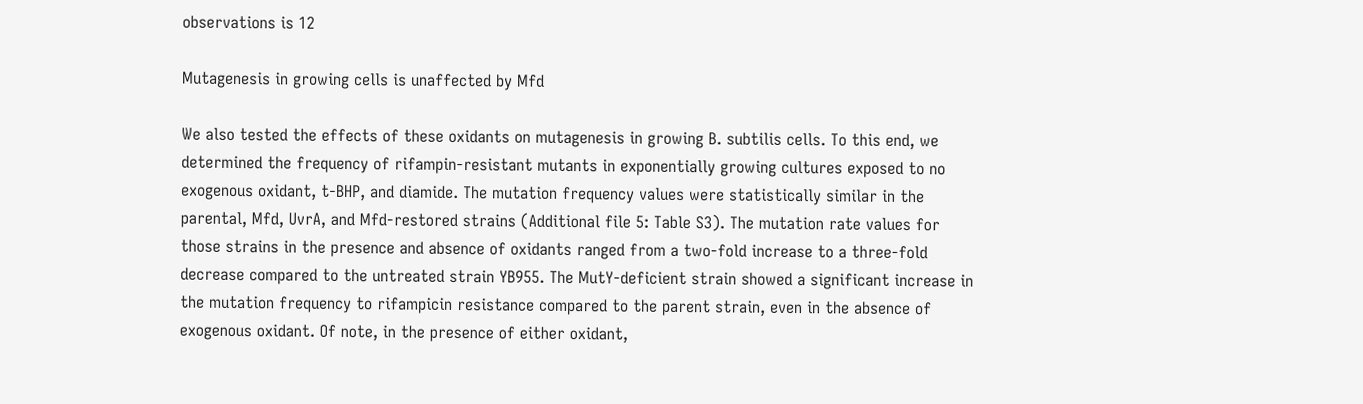observations is 12

Mutagenesis in growing cells is unaffected by Mfd

We also tested the effects of these oxidants on mutagenesis in growing B. subtilis cells. To this end, we determined the frequency of rifampin-resistant mutants in exponentially growing cultures exposed to no exogenous oxidant, t-BHP, and diamide. The mutation frequency values were statistically similar in the parental, Mfd, UvrA, and Mfd-restored strains (Additional file 5: Table S3). The mutation rate values for those strains in the presence and absence of oxidants ranged from a two-fold increase to a three-fold decrease compared to the untreated strain YB955. The MutY-deficient strain showed a significant increase in the mutation frequency to rifampicin resistance compared to the parent strain, even in the absence of exogenous oxidant. Of note, in the presence of either oxidant,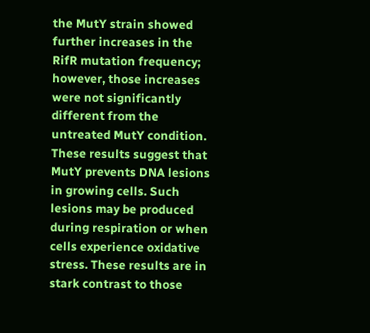the MutY strain showed further increases in the RifR mutation frequency; however, those increases were not significantly different from the untreated MutY condition. These results suggest that MutY prevents DNA lesions in growing cells. Such lesions may be produced during respiration or when cells experience oxidative stress. These results are in stark contrast to those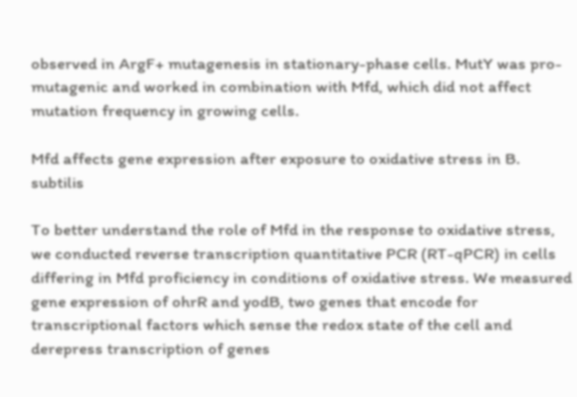observed in ArgF+ mutagenesis in stationary-phase cells. MutY was pro-mutagenic and worked in combination with Mfd, which did not affect mutation frequency in growing cells.

Mfd affects gene expression after exposure to oxidative stress in B. subtilis

To better understand the role of Mfd in the response to oxidative stress, we conducted reverse transcription quantitative PCR (RT-qPCR) in cells differing in Mfd proficiency in conditions of oxidative stress. We measured gene expression of ohrR and yodB, two genes that encode for transcriptional factors which sense the redox state of the cell and derepress transcription of genes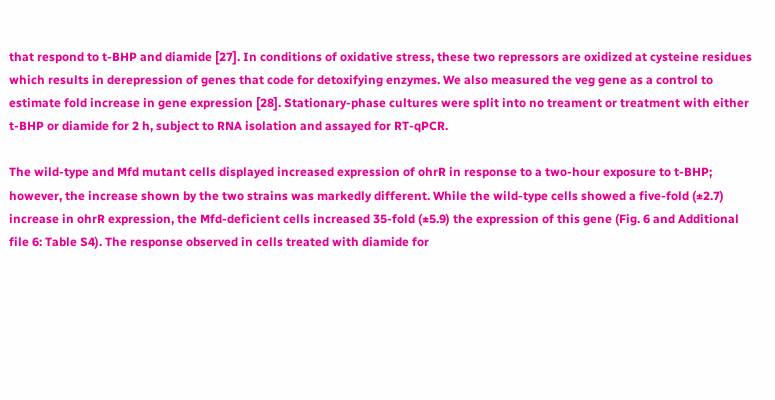that respond to t-BHP and diamide [27]. In conditions of oxidative stress, these two repressors are oxidized at cysteine residues which results in derepression of genes that code for detoxifying enzymes. We also measured the veg gene as a control to estimate fold increase in gene expression [28]. Stationary-phase cultures were split into no treament or treatment with either t-BHP or diamide for 2 h, subject to RNA isolation and assayed for RT-qPCR.

The wild-type and Mfd mutant cells displayed increased expression of ohrR in response to a two-hour exposure to t-BHP; however, the increase shown by the two strains was markedly different. While the wild-type cells showed a five-fold (±2.7) increase in ohrR expression, the Mfd-deficient cells increased 35-fold (±5.9) the expression of this gene (Fig. 6 and Additional file 6: Table S4). The response observed in cells treated with diamide for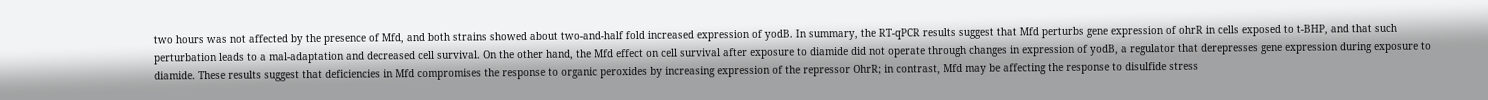two hours was not affected by the presence of Mfd, and both strains showed about two-and-half fold increased expression of yodB. In summary, the RT-qPCR results suggest that Mfd perturbs gene expression of ohrR in cells exposed to t-BHP, and that such perturbation leads to a mal-adaptation and decreased cell survival. On the other hand, the Mfd effect on cell survival after exposure to diamide did not operate through changes in expression of yodB, a regulator that derepresses gene expression during exposure to diamide. These results suggest that deficiencies in Mfd compromises the response to organic peroxides by increasing expression of the repressor OhrR; in contrast, Mfd may be affecting the response to disulfide stress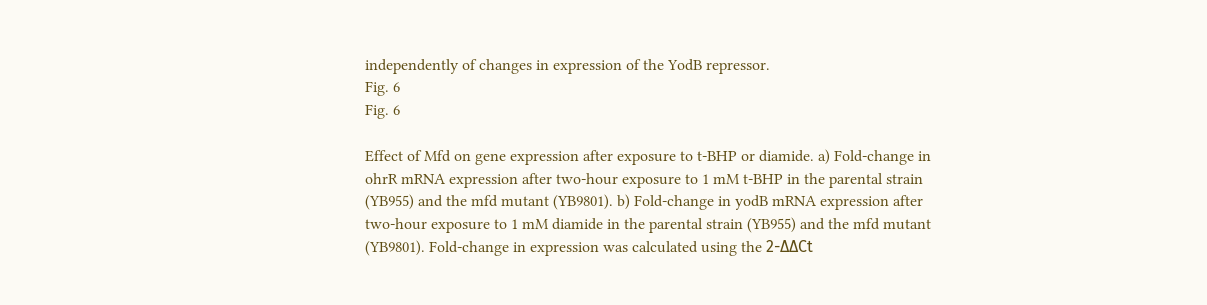independently of changes in expression of the YodB repressor.
Fig. 6
Fig. 6

Effect of Mfd on gene expression after exposure to t-BHP or diamide. a) Fold-change in ohrR mRNA expression after two-hour exposure to 1 mM t-BHP in the parental strain (YB955) and the mfd mutant (YB9801). b) Fold-change in yodB mRNA expression after two-hour exposure to 1 mM diamide in the parental strain (YB955) and the mfd mutant (YB9801). Fold-change in expression was calculated using the 2-ΔΔCt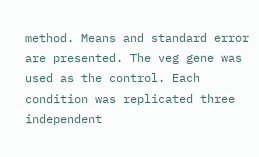method. Means and standard error are presented. The veg gene was used as the control. Each condition was replicated three independent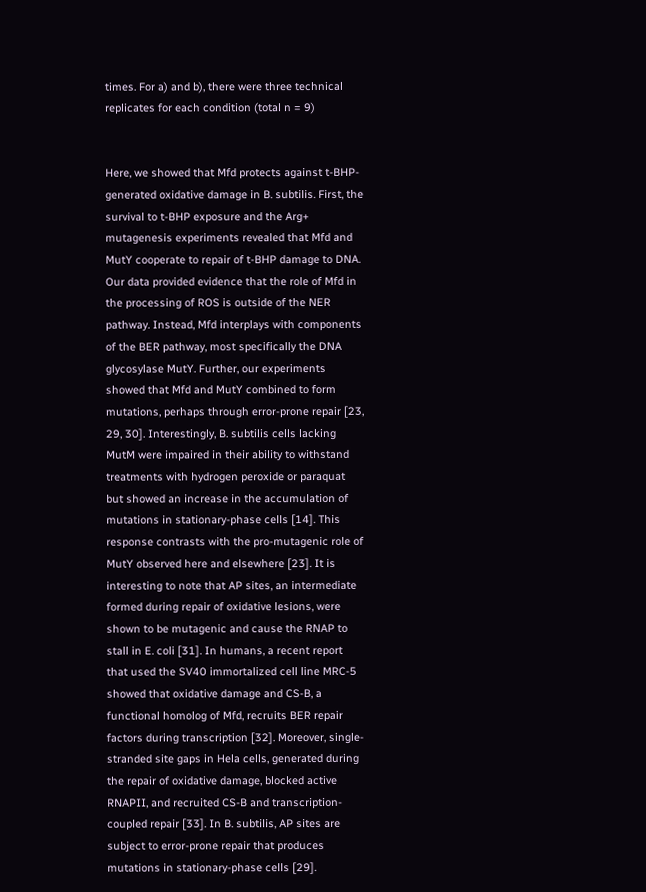times. For a) and b), there were three technical replicates for each condition (total n = 9)


Here, we showed that Mfd protects against t-BHP-generated oxidative damage in B. subtilis. First, the survival to t-BHP exposure and the Arg+ mutagenesis experiments revealed that Mfd and MutY cooperate to repair of t-BHP damage to DNA. Our data provided evidence that the role of Mfd in the processing of ROS is outside of the NER pathway. Instead, Mfd interplays with components of the BER pathway, most specifically the DNA glycosylase MutY. Further, our experiments showed that Mfd and MutY combined to form mutations, perhaps through error-prone repair [23, 29, 30]. Interestingly, B. subtilis cells lacking MutM were impaired in their ability to withstand treatments with hydrogen peroxide or paraquat but showed an increase in the accumulation of mutations in stationary-phase cells [14]. This response contrasts with the pro-mutagenic role of MutY observed here and elsewhere [23]. It is interesting to note that AP sites, an intermediate formed during repair of oxidative lesions, were shown to be mutagenic and cause the RNAP to stall in E. coli [31]. In humans, a recent report that used the SV40 immortalized cell line MRC-5 showed that oxidative damage and CS-B, a functional homolog of Mfd, recruits BER repair factors during transcription [32]. Moreover, single-stranded site gaps in Hela cells, generated during the repair of oxidative damage, blocked active RNAPII, and recruited CS-B and transcription-coupled repair [33]. In B. subtilis, AP sites are subject to error-prone repair that produces mutations in stationary-phase cells [29].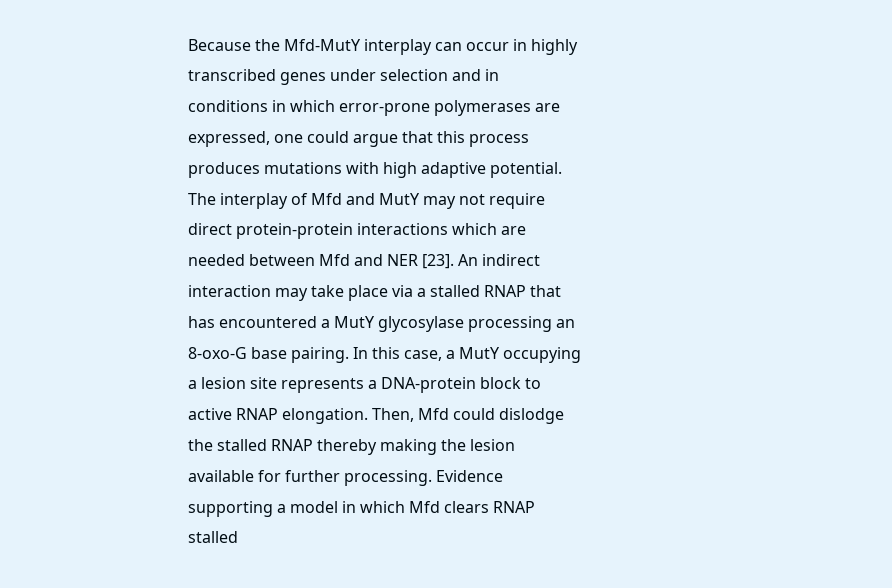Because the Mfd-MutY interplay can occur in highly transcribed genes under selection and in conditions in which error-prone polymerases are expressed, one could argue that this process produces mutations with high adaptive potential. The interplay of Mfd and MutY may not require direct protein-protein interactions which are needed between Mfd and NER [23]. An indirect interaction may take place via a stalled RNAP that has encountered a MutY glycosylase processing an 8-oxo-G base pairing. In this case, a MutY occupying a lesion site represents a DNA-protein block to active RNAP elongation. Then, Mfd could dislodge the stalled RNAP thereby making the lesion available for further processing. Evidence supporting a model in which Mfd clears RNAP stalled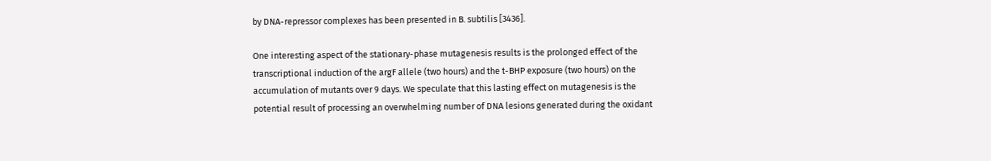by DNA-repressor complexes has been presented in B. subtilis [3436].

One interesting aspect of the stationary-phase mutagenesis results is the prolonged effect of the transcriptional induction of the argF allele (two hours) and the t-BHP exposure (two hours) on the accumulation of mutants over 9 days. We speculate that this lasting effect on mutagenesis is the potential result of processing an overwhelming number of DNA lesions generated during the oxidant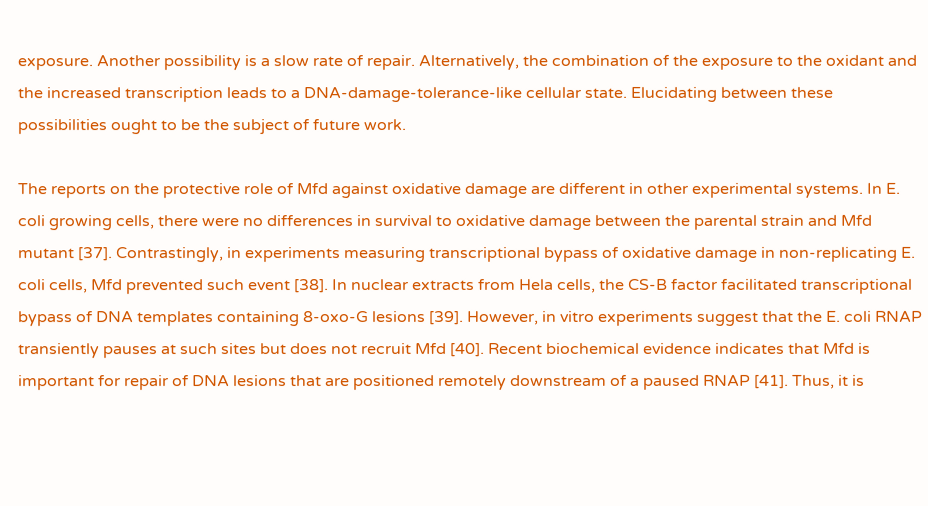exposure. Another possibility is a slow rate of repair. Alternatively, the combination of the exposure to the oxidant and the increased transcription leads to a DNA-damage-tolerance-like cellular state. Elucidating between these possibilities ought to be the subject of future work.

The reports on the protective role of Mfd against oxidative damage are different in other experimental systems. In E. coli growing cells, there were no differences in survival to oxidative damage between the parental strain and Mfd mutant [37]. Contrastingly, in experiments measuring transcriptional bypass of oxidative damage in non-replicating E. coli cells, Mfd prevented such event [38]. In nuclear extracts from Hela cells, the CS-B factor facilitated transcriptional bypass of DNA templates containing 8-oxo-G lesions [39]. However, in vitro experiments suggest that the E. coli RNAP transiently pauses at such sites but does not recruit Mfd [40]. Recent biochemical evidence indicates that Mfd is important for repair of DNA lesions that are positioned remotely downstream of a paused RNAP [41]. Thus, it is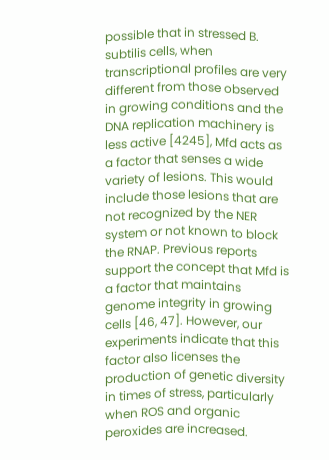possible that in stressed B. subtilis cells, when transcriptional profiles are very different from those observed in growing conditions and the DNA replication machinery is less active [4245], Mfd acts as a factor that senses a wide variety of lesions. This would include those lesions that are not recognized by the NER system or not known to block the RNAP. Previous reports support the concept that Mfd is a factor that maintains genome integrity in growing cells [46, 47]. However, our experiments indicate that this factor also licenses the production of genetic diversity in times of stress, particularly when ROS and organic peroxides are increased.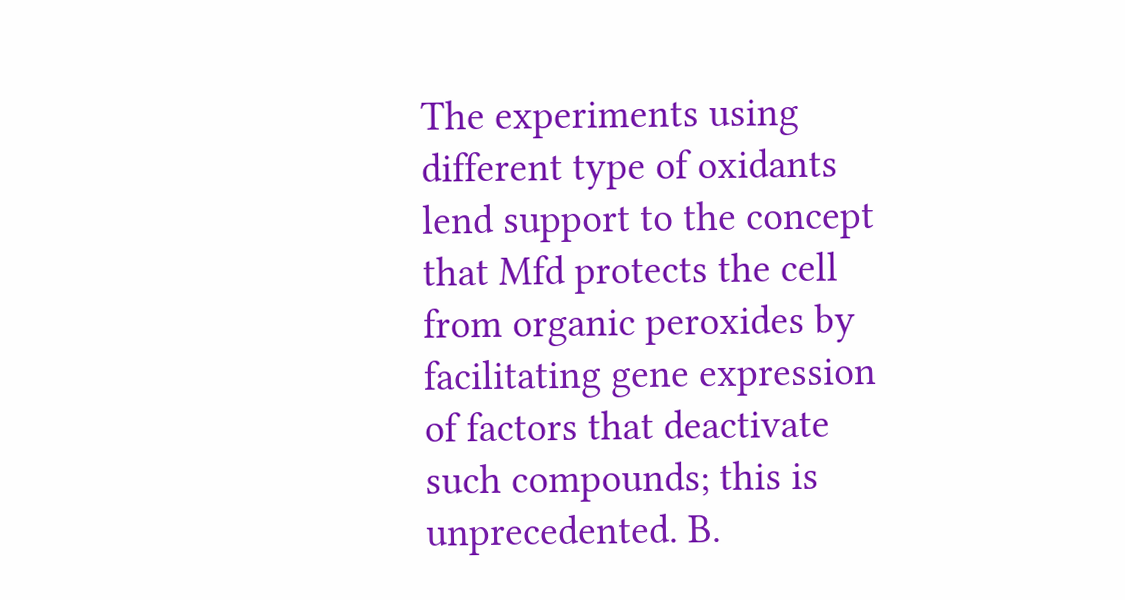The experiments using different type of oxidants lend support to the concept that Mfd protects the cell from organic peroxides by facilitating gene expression of factors that deactivate such compounds; this is unprecedented. B.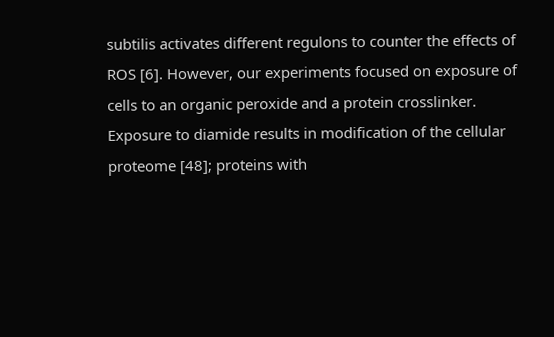subtilis activates different regulons to counter the effects of ROS [6]. However, our experiments focused on exposure of cells to an organic peroxide and a protein crosslinker. Exposure to diamide results in modification of the cellular proteome [48]; proteins with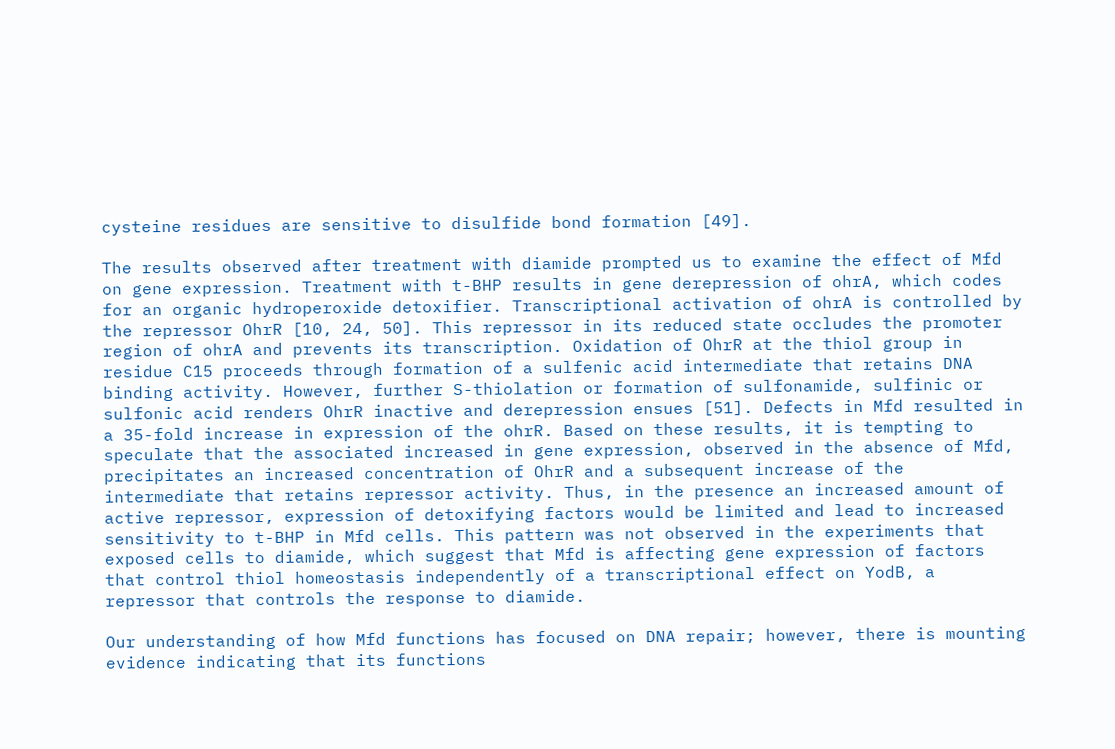cysteine residues are sensitive to disulfide bond formation [49].

The results observed after treatment with diamide prompted us to examine the effect of Mfd on gene expression. Treatment with t-BHP results in gene derepression of ohrA, which codes for an organic hydroperoxide detoxifier. Transcriptional activation of ohrA is controlled by the repressor OhrR [10, 24, 50]. This repressor in its reduced state occludes the promoter region of ohrA and prevents its transcription. Oxidation of OhrR at the thiol group in residue C15 proceeds through formation of a sulfenic acid intermediate that retains DNA binding activity. However, further S-thiolation or formation of sulfonamide, sulfinic or sulfonic acid renders OhrR inactive and derepression ensues [51]. Defects in Mfd resulted in a 35-fold increase in expression of the ohrR. Based on these results, it is tempting to speculate that the associated increased in gene expression, observed in the absence of Mfd, precipitates an increased concentration of OhrR and a subsequent increase of the intermediate that retains repressor activity. Thus, in the presence an increased amount of active repressor, expression of detoxifying factors would be limited and lead to increased sensitivity to t-BHP in Mfd cells. This pattern was not observed in the experiments that exposed cells to diamide, which suggest that Mfd is affecting gene expression of factors that control thiol homeostasis independently of a transcriptional effect on YodB, a repressor that controls the response to diamide.

Our understanding of how Mfd functions has focused on DNA repair; however, there is mounting evidence indicating that its functions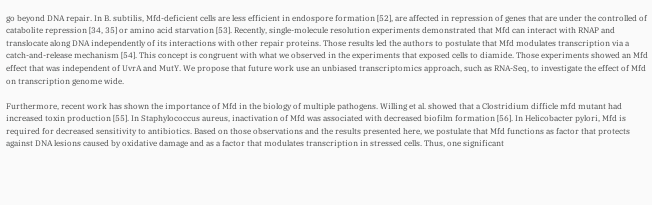go beyond DNA repair. In B. subtilis, Mfd-deficient cells are less efficient in endospore formation [52], are affected in repression of genes that are under the controlled of catabolite repression [34, 35] or amino acid starvation [53]. Recently, single-molecule resolution experiments demonstrated that Mfd can interact with RNAP and translocate along DNA independently of its interactions with other repair proteins. Those results led the authors to postulate that Mfd modulates transcription via a catch-and-release mechanism [54]. This concept is congruent with what we observed in the experiments that exposed cells to diamide. Those experiments showed an Mfd effect that was independent of UvrA and MutY. We propose that future work use an unbiased transcriptomics approach, such as RNA-Seq, to investigate the effect of Mfd on transcription genome wide.

Furthermore, recent work has shown the importance of Mfd in the biology of multiple pathogens. Willing et al. showed that a Clostridium difficle mfd mutant had increased toxin production [55]. In Staphylococcus aureus, inactivation of Mfd was associated with decreased biofilm formation [56]. In Helicobacter pylori, Mfd is required for decreased sensitivity to antibiotics. Based on those observations and the results presented here, we postulate that Mfd functions as factor that protects against DNA lesions caused by oxidative damage and as a factor that modulates transcription in stressed cells. Thus, one significant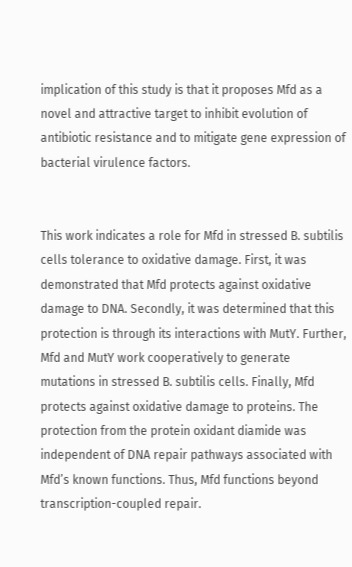implication of this study is that it proposes Mfd as a novel and attractive target to inhibit evolution of antibiotic resistance and to mitigate gene expression of bacterial virulence factors.


This work indicates a role for Mfd in stressed B. subtilis cells tolerance to oxidative damage. First, it was demonstrated that Mfd protects against oxidative damage to DNA. Secondly, it was determined that this protection is through its interactions with MutY. Further, Mfd and MutY work cooperatively to generate mutations in stressed B. subtilis cells. Finally, Mfd protects against oxidative damage to proteins. The protection from the protein oxidant diamide was independent of DNA repair pathways associated with Mfd’s known functions. Thus, Mfd functions beyond transcription-coupled repair.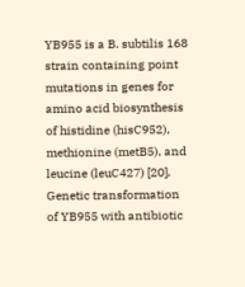YB955 is a B. subtilis 168 strain containing point mutations in genes for amino acid biosynthesis of histidine (hisC952), methionine (metB5), and leucine (leuC427) [20]. Genetic transformation of YB955 with antibiotic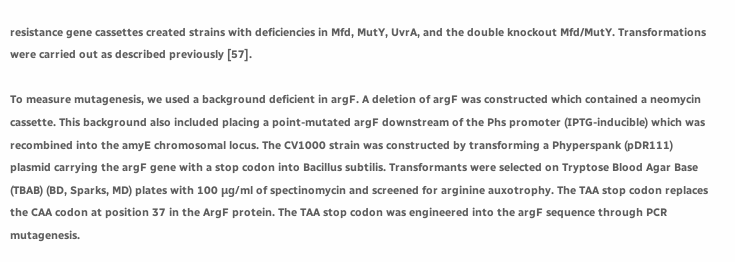resistance gene cassettes created strains with deficiencies in Mfd, MutY, UvrA, and the double knockout Mfd/MutY. Transformations were carried out as described previously [57].

To measure mutagenesis, we used a background deficient in argF. A deletion of argF was constructed which contained a neomycin cassette. This background also included placing a point-mutated argF downstream of the Phs promoter (IPTG-inducible) which was recombined into the amyE chromosomal locus. The CV1000 strain was constructed by transforming a Phyperspank (pDR111) plasmid carrying the argF gene with a stop codon into Bacillus subtilis. Transformants were selected on Tryptose Blood Agar Base (TBAB) (BD, Sparks, MD) plates with 100 μg/ml of spectinomycin and screened for arginine auxotrophy. The TAA stop codon replaces the CAA codon at position 37 in the ArgF protein. The TAA stop codon was engineered into the argF sequence through PCR mutagenesis.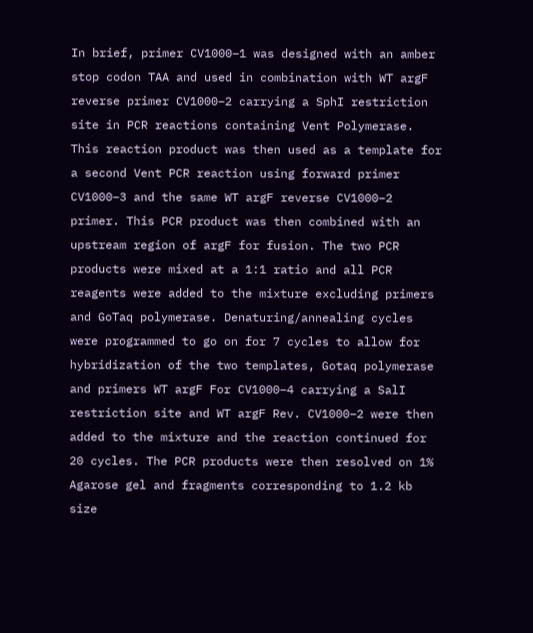In brief, primer CV1000–1 was designed with an amber stop codon TAA and used in combination with WT argF reverse primer CV1000–2 carrying a SphI restriction site in PCR reactions containing Vent Polymerase. This reaction product was then used as a template for a second Vent PCR reaction using forward primer CV1000–3 and the same WT argF reverse CV1000–2 primer. This PCR product was then combined with an upstream region of argF for fusion. The two PCR products were mixed at a 1:1 ratio and all PCR reagents were added to the mixture excluding primers and GoTaq polymerase. Denaturing/annealing cycles were programmed to go on for 7 cycles to allow for hybridization of the two templates, Gotaq polymerase and primers WT argF For CV1000–4 carrying a SalI restriction site and WT argF Rev. CV1000–2 were then added to the mixture and the reaction continued for 20 cycles. The PCR products were then resolved on 1% Agarose gel and fragments corresponding to 1.2 kb size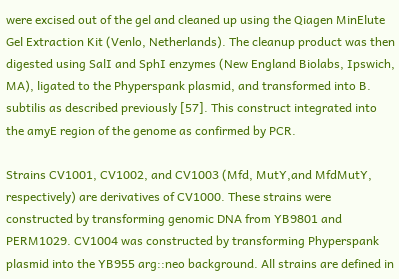were excised out of the gel and cleaned up using the Qiagen MinElute Gel Extraction Kit (Venlo, Netherlands). The cleanup product was then digested using SalI and SphI enzymes (New England Biolabs, Ipswich, MA), ligated to the Phyperspank plasmid, and transformed into B. subtilis as described previously [57]. This construct integrated into the amyE region of the genome as confirmed by PCR.

Strains CV1001, CV1002, and CV1003 (Mfd, MutY,and MfdMutY, respectively) are derivatives of CV1000. These strains were constructed by transforming genomic DNA from YB9801 and PERM1029. CV1004 was constructed by transforming Phyperspank plasmid into the YB955 arg::neo background. All strains are defined in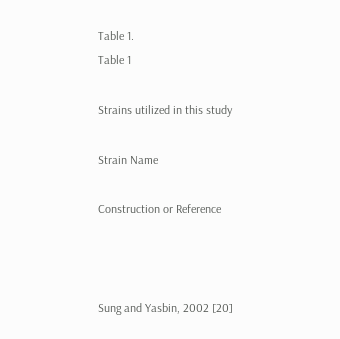Table 1.
Table 1

Strains utilized in this study

Strain Name

Construction or Reference



Sung and Yasbin, 2002 [20]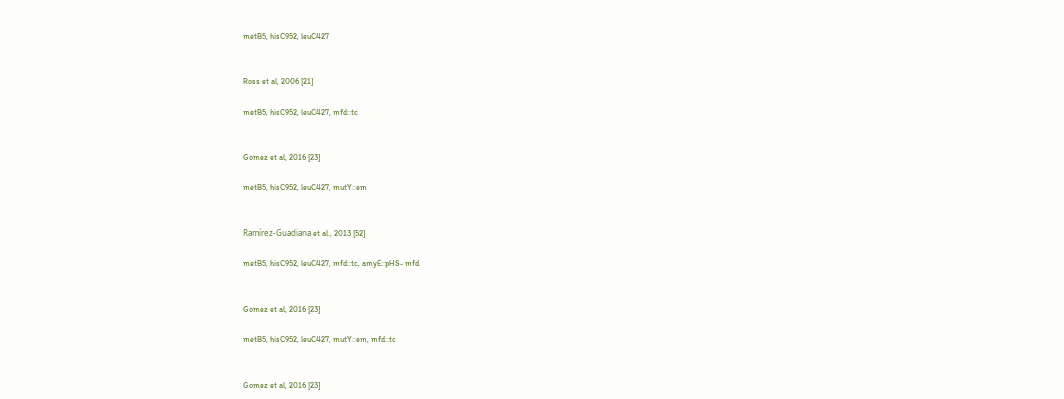metB5, hisC952, leuC427


Ross et al, 2006 [21]

metB5, hisC952, leuC427, mfd::tc


Gomez et al, 2016 [23]

metB5, hisC952, leuC427, mutY::em


Ramírez-Guadiana et al., 2013 [52]

metB5, hisC952, leuC427, mfd::tc, amyE::pHS- mfd


Gomez et al, 2016 [23]

metB5, hisC952, leuC427, mutY::em, mfd::tc


Gomez et al, 2016 [23]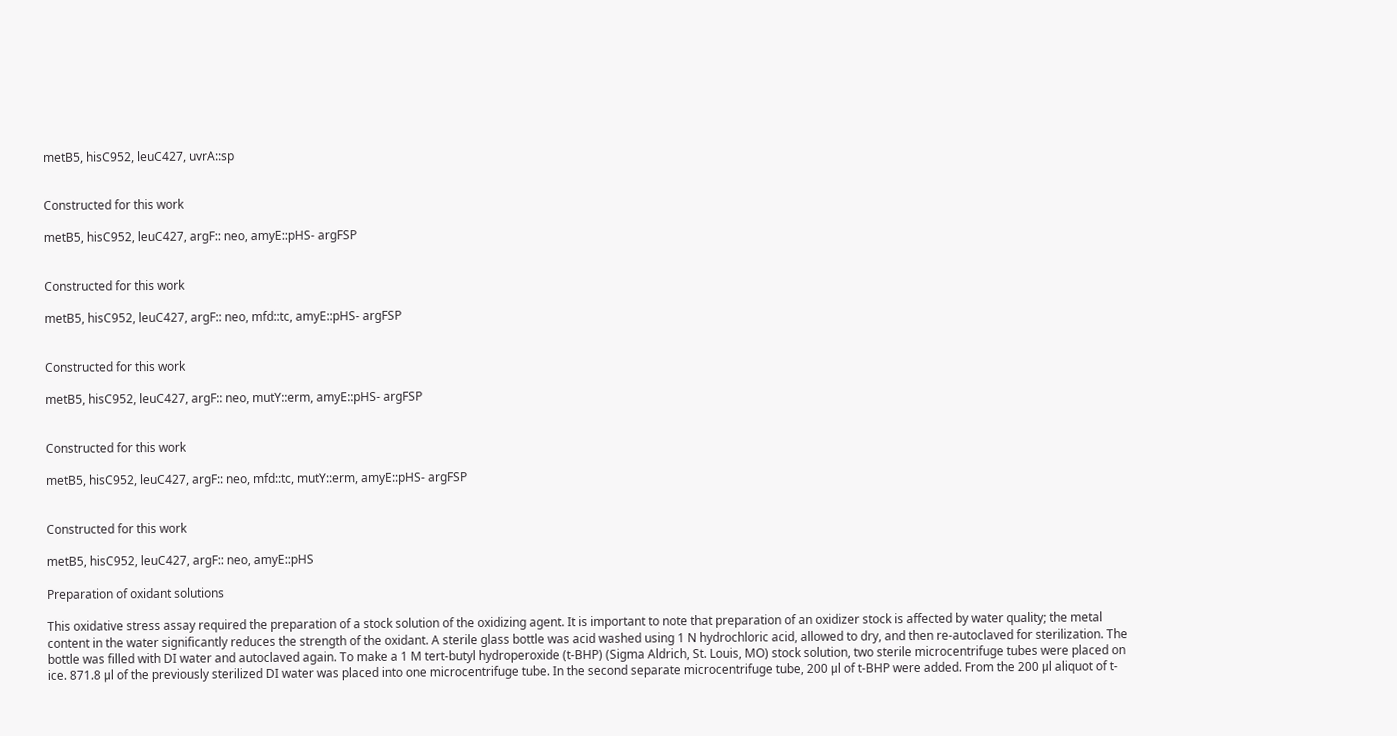metB5, hisC952, leuC427, uvrA::sp


Constructed for this work

metB5, hisC952, leuC427, argF:: neo, amyE::pHS- argFSP


Constructed for this work

metB5, hisC952, leuC427, argF:: neo, mfd::tc, amyE::pHS- argFSP


Constructed for this work

metB5, hisC952, leuC427, argF:: neo, mutY::erm, amyE::pHS- argFSP


Constructed for this work

metB5, hisC952, leuC427, argF:: neo, mfd::tc, mutY::erm, amyE::pHS- argFSP


Constructed for this work

metB5, hisC952, leuC427, argF:: neo, amyE::pHS

Preparation of oxidant solutions

This oxidative stress assay required the preparation of a stock solution of the oxidizing agent. It is important to note that preparation of an oxidizer stock is affected by water quality; the metal content in the water significantly reduces the strength of the oxidant. A sterile glass bottle was acid washed using 1 N hydrochloric acid, allowed to dry, and then re-autoclaved for sterilization. The bottle was filled with DI water and autoclaved again. To make a 1 M tert-butyl hydroperoxide (t-BHP) (Sigma Aldrich, St. Louis, MO) stock solution, two sterile microcentrifuge tubes were placed on ice. 871.8 μl of the previously sterilized DI water was placed into one microcentrifuge tube. In the second separate microcentrifuge tube, 200 μl of t-BHP were added. From the 200 μl aliquot of t-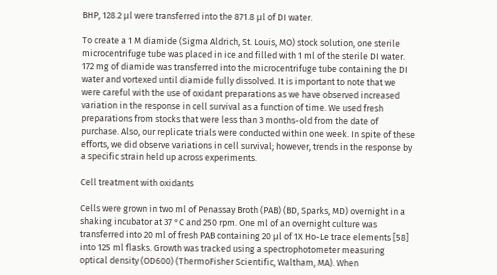BHP, 128.2 μl were transferred into the 871.8 μl of DI water.

To create a 1 M diamide (Sigma Aldrich, St. Louis, MO) stock solution, one sterile microcentrifuge tube was placed in ice and filled with 1 ml of the sterile DI water. 172 mg of diamide was transferred into the microcentrifuge tube containing the DI water and vortexed until diamide fully dissolved. It is important to note that we were careful with the use of oxidant preparations as we have observed increased variation in the response in cell survival as a function of time. We used fresh preparations from stocks that were less than 3 months-old from the date of purchase. Also, our replicate trials were conducted within one week. In spite of these efforts, we did observe variations in cell survival; however, trends in the response by a specific strain held up across experiments.

Cell treatment with oxidants

Cells were grown in two ml of Penassay Broth (PAB) (BD, Sparks, MD) overnight in a shaking incubator at 37 °C and 250 rpm. One ml of an overnight culture was transferred into 20 ml of fresh PAB containing 20 μl of 1X Ho-Le trace elements [58] into 125 ml flasks. Growth was tracked using a spectrophotometer measuring optical density (OD600) (ThermoFisher Scientific, Waltham, MA). When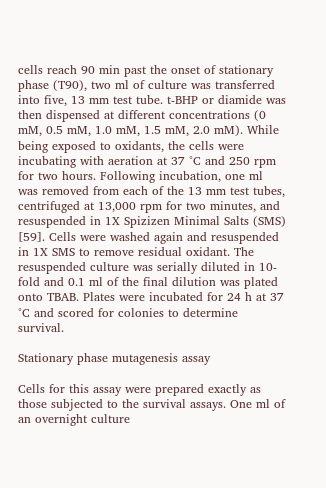cells reach 90 min past the onset of stationary phase (T90), two ml of culture was transferred into five, 13 mm test tube. t-BHP or diamide was then dispensed at different concentrations (0 mM, 0.5 mM, 1.0 mM, 1.5 mM, 2.0 mM). While being exposed to oxidants, the cells were incubating with aeration at 37 °C and 250 rpm for two hours. Following incubation, one ml was removed from each of the 13 mm test tubes, centrifuged at 13,000 rpm for two minutes, and resuspended in 1X Spizizen Minimal Salts (SMS) [59]. Cells were washed again and resuspended in 1X SMS to remove residual oxidant. The resuspended culture was serially diluted in 10-fold and 0.1 ml of the final dilution was plated onto TBAB. Plates were incubated for 24 h at 37 °C and scored for colonies to determine survival.

Stationary phase mutagenesis assay

Cells for this assay were prepared exactly as those subjected to the survival assays. One ml of an overnight culture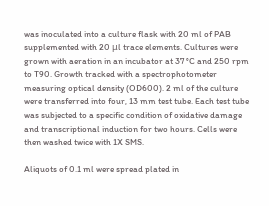was inoculated into a culture flask with 20 ml of PAB supplemented with 20 μl trace elements. Cultures were grown with aeration in an incubator at 37 °C and 250 rpm to T90. Growth tracked with a spectrophotometer measuring optical density (OD600). 2 ml of the culture were transferred into four, 13 mm test tube. Each test tube was subjected to a specific condition of oxidative damage and transcriptional induction for two hours. Cells were then washed twice with 1X SMS.

Aliquots of 0.1 ml were spread plated in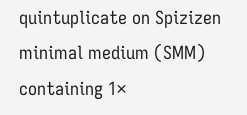quintuplicate on Spizizen minimal medium (SMM) containing 1×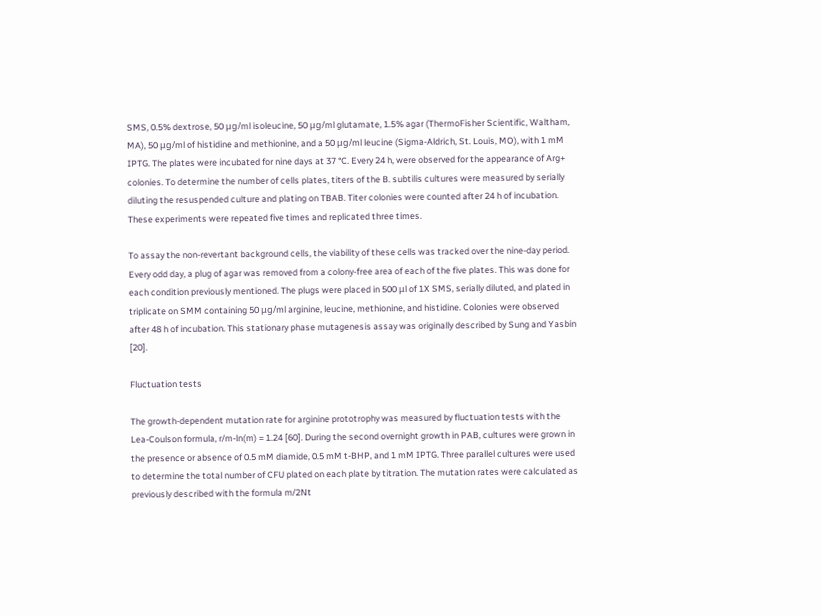SMS, 0.5% dextrose, 50 μg/ml isoleucine, 50 μg/ml glutamate, 1.5% agar (ThermoFisher Scientific, Waltham, MA), 50 μg/ml of histidine and methionine, and a 50 μg/ml leucine (Sigma-Aldrich, St. Louis, MO), with 1 mM IPTG. The plates were incubated for nine days at 37 °C. Every 24 h, were observed for the appearance of Arg+ colonies. To determine the number of cells plates, titers of the B. subtilis cultures were measured by serially diluting the resuspended culture and plating on TBAB. Titer colonies were counted after 24 h of incubation. These experiments were repeated five times and replicated three times.

To assay the non-revertant background cells, the viability of these cells was tracked over the nine-day period. Every odd day, a plug of agar was removed from a colony-free area of each of the five plates. This was done for each condition previously mentioned. The plugs were placed in 500 μl of 1X SMS, serially diluted, and plated in triplicate on SMM containing 50 μg/ml arginine, leucine, methionine, and histidine. Colonies were observed after 48 h of incubation. This stationary phase mutagenesis assay was originally described by Sung and Yasbin [20].

Fluctuation tests

The growth-dependent mutation rate for arginine prototrophy was measured by fluctuation tests with the Lea-Coulson formula, r/m-ln(m) = 1.24 [60]. During the second overnight growth in PAB, cultures were grown in the presence or absence of 0.5 mM diamide, 0.5 mM t-BHP, and 1 mM IPTG. Three parallel cultures were used to determine the total number of CFU plated on each plate by titration. The mutation rates were calculated as previously described with the formula m/2Nt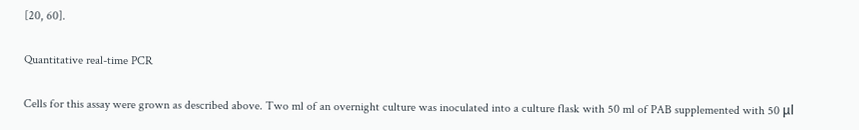[20, 60].

Quantitative real-time PCR

Cells for this assay were grown as described above. Two ml of an overnight culture was inoculated into a culture flask with 50 ml of PAB supplemented with 50 μl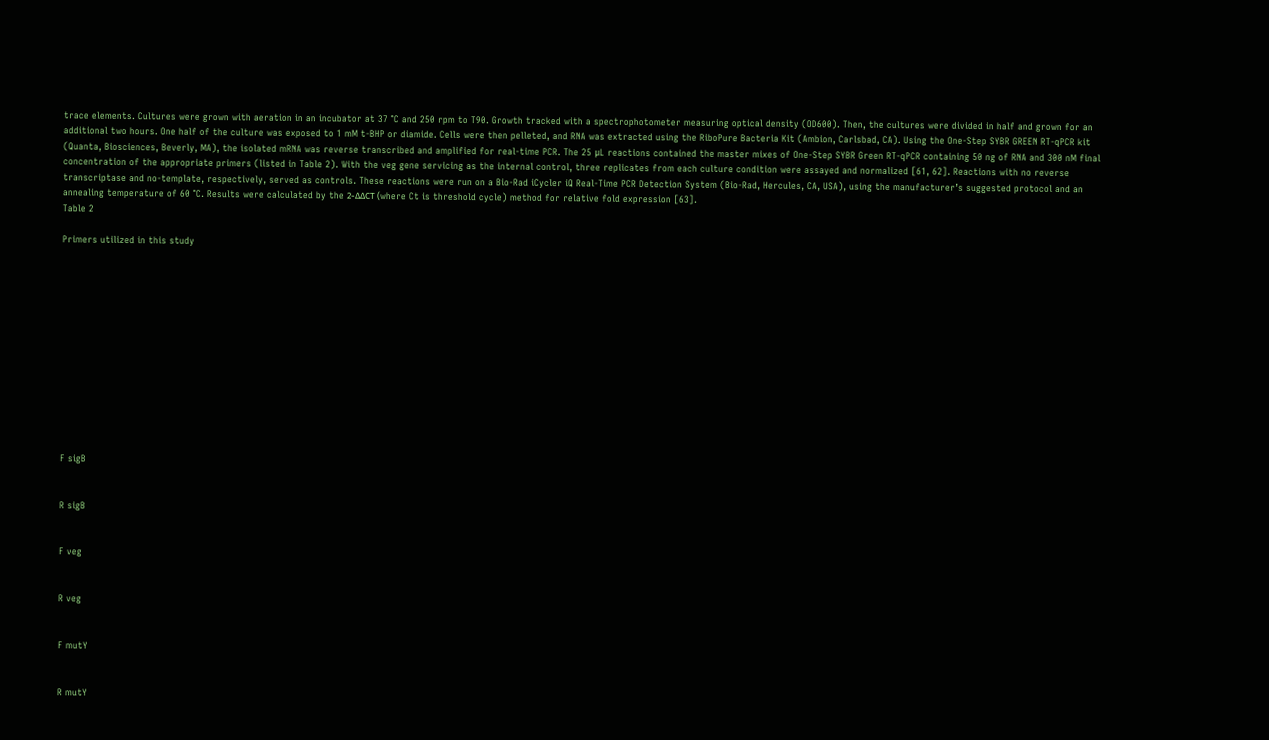trace elements. Cultures were grown with aeration in an incubator at 37 °C and 250 rpm to T90. Growth tracked with a spectrophotometer measuring optical density (OD600). Then, the cultures were divided in half and grown for an additional two hours. One half of the culture was exposed to 1 mM t-BHP or diamide. Cells were then pelleted, and RNA was extracted using the RiboPure Bacteria Kit (Ambion, Carlsbad, CA). Using the One-Step SYBR GREEN RT-qPCR kit (Quanta, Biosciences, Beverly, MA), the isolated mRNA was reverse transcribed and amplified for real-time PCR. The 25 μL reactions contained the master mixes of One-Step SYBR Green RT-qPCR containing 50 ng of RNA and 300 nM final concentration of the appropriate primers (listed in Table 2). With the veg gene servicing as the internal control, three replicates from each culture condition were assayed and normalized [61, 62]. Reactions with no reverse transcriptase and no-template, respectively, served as controls. These reactions were run on a Bio-Rad iCycler iQ Real-Time PCR Detection System (Bio-Rad, Hercules, CA, USA), using the manufacturer’s suggested protocol and an annealing temperature of 60 °C. Results were calculated by the 2-ΔΔCT (where Ct is threshold cycle) method for relative fold expression [63].
Table 2

Primers utilized in this study













F sigB


R sigB


F veg


R veg


F mutY


R mutY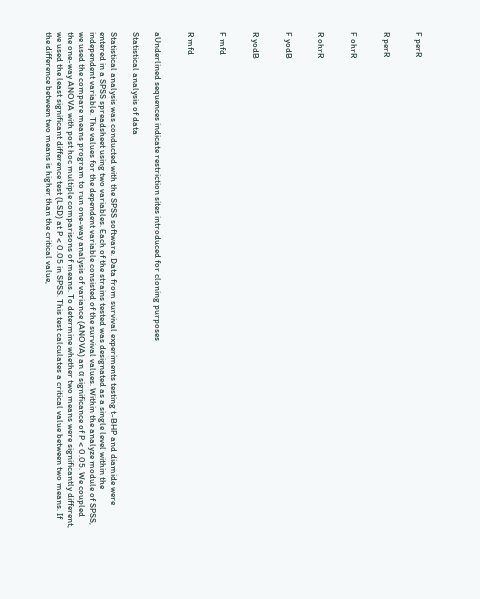F perR


R perR


F ohrR


R ohrR


F yodB


R yodB


F mfd


R mfd


aUnderlined sequences indicate restriction sites introduced for cloning purposes

Statistical analysis of data

Statistical analysis was conducted with the SPSS software. Data from survival experiments testing t-BHP and diamide were entered in a SPSS spreadsheet using two variables. Each of the strains tested was designated as a single level within the independent variable. The values for the dependent variable consisted of the survival values. Within the analyze module of SPSS, we used the compare means program to run one-way analysis of variance (ANOVA) an α significance of P < 0.05. We coupled the one-way ANOVA with post hoc multiple comparisons of means. To determine whether two means were significantly different, we used the least significant difference test (LSD) at P < 0.05 in SPSS. This test calculates a critical value between two means. If the difference between two means is higher than the critical value,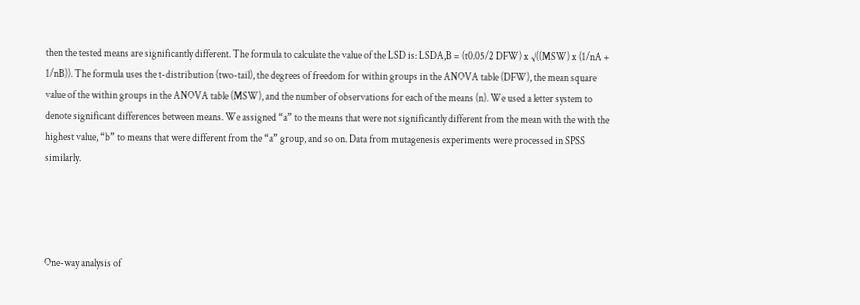then the tested means are significantly different. The formula to calculate the value of the LSD is: LSDA,B = (t0.05/2 DFW) x √((MSW) x (1/nA + 1/nB)). The formula uses the t-distribution (two-tail), the degrees of freedom for within groups in the ANOVA table (DFW), the mean square value of the within groups in the ANOVA table (MSW), and the number of observations for each of the means (n). We used a letter system to denote significant differences between means. We assigned “a” to the means that were not significantly different from the mean with the with the highest value, “b” to means that were different from the “a” group, and so on. Data from mutagenesis experiments were processed in SPSS similarly.




One-way analysis of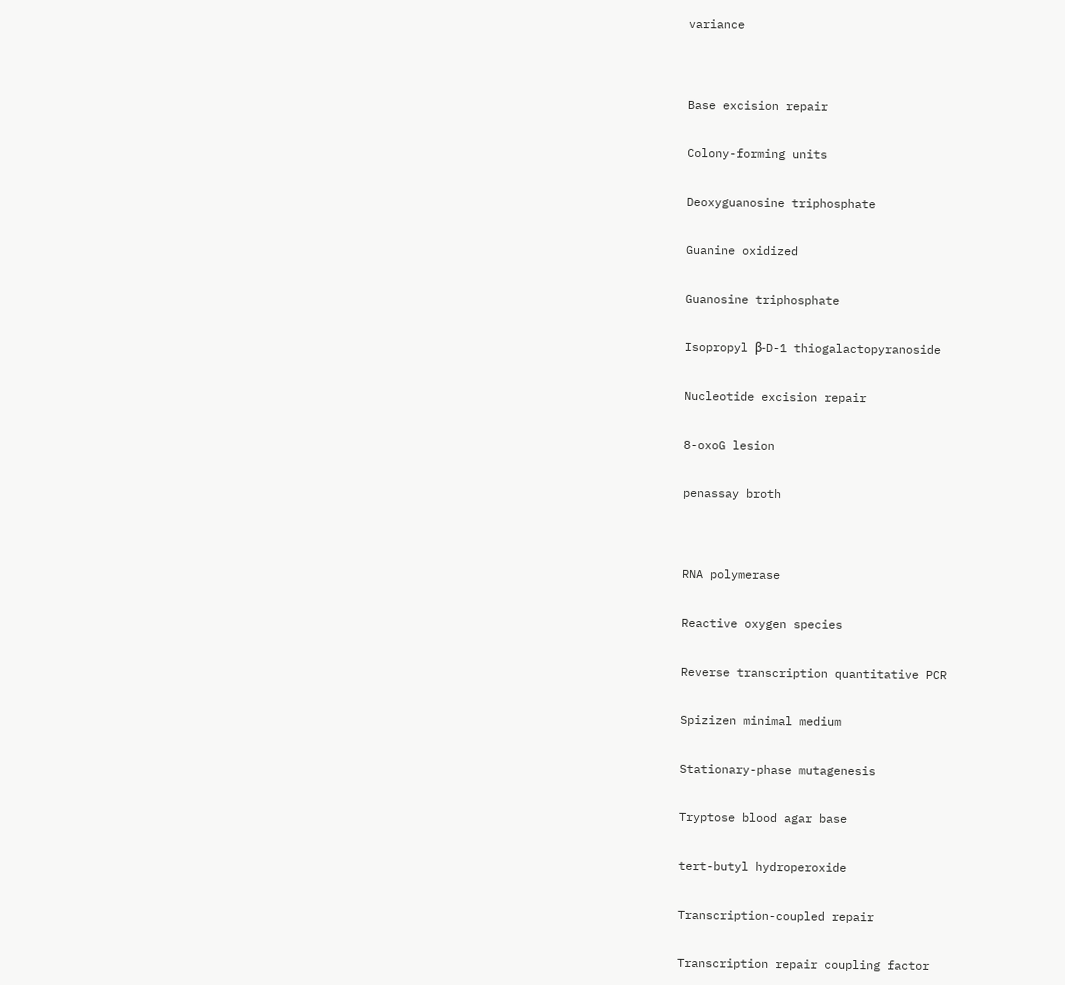variance




Base excision repair


Colony-forming units


Deoxyguanosine triphosphate


Guanine oxidized


Guanosine triphosphate


Isopropyl β-D-1 thiogalactopyranoside


Nucleotide excision repair


8-oxoG lesion


penassay broth




RNA polymerase


Reactive oxygen species


Reverse transcription quantitative PCR


Spizizen minimal medium


Stationary-phase mutagenesis


Tryptose blood agar base


tert-butyl hydroperoxide


Transcription-coupled repair


Transcription repair coupling factor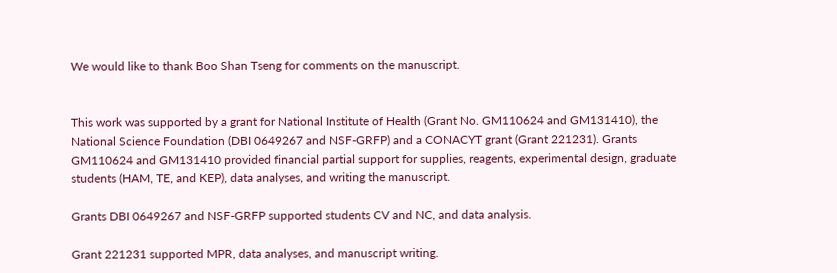We would like to thank Boo Shan Tseng for comments on the manuscript.


This work was supported by a grant for National Institute of Health (Grant No. GM110624 and GM131410), the National Science Foundation (DBI 0649267 and NSF-GRFP) and a CONACYT grant (Grant 221231). Grants GM110624 and GM131410 provided financial partial support for supplies, reagents, experimental design, graduate students (HAM, TE, and KEP), data analyses, and writing the manuscript.

Grants DBI 0649267 and NSF-GRFP supported students CV and NC, and data analysis.

Grant 221231 supported MPR, data analyses, and manuscript writing.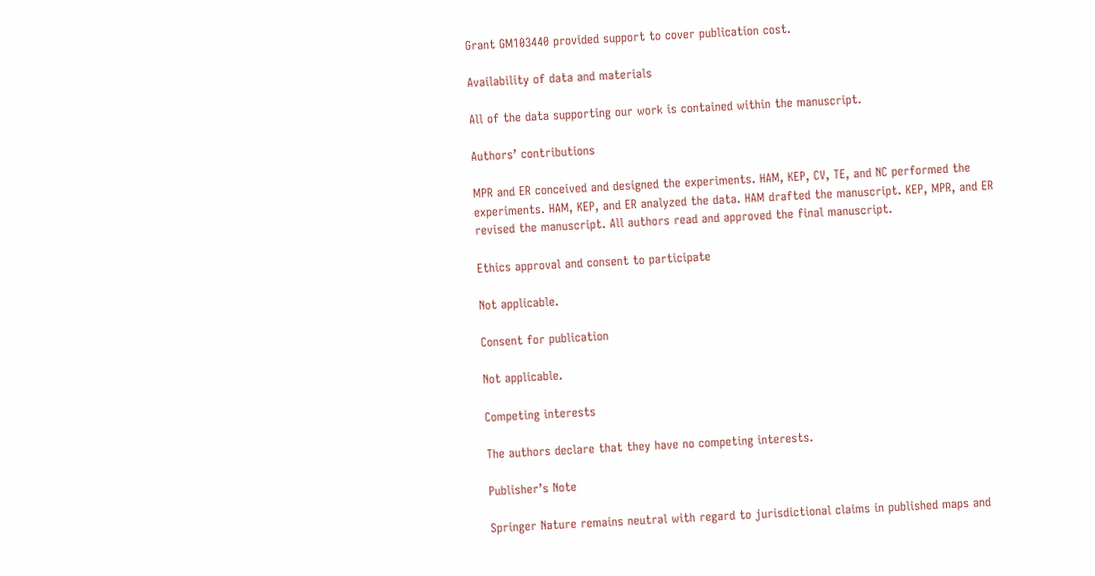Grant GM103440 provided support to cover publication cost.

Availability of data and materials

All of the data supporting our work is contained within the manuscript.

Authors’ contributions

MPR and ER conceived and designed the experiments. HAM, KEP, CV, TE, and NC performed the experiments. HAM, KEP, and ER analyzed the data. HAM drafted the manuscript. KEP, MPR, and ER revised the manuscript. All authors read and approved the final manuscript.

Ethics approval and consent to participate

Not applicable.

Consent for publication

Not applicable.

Competing interests

The authors declare that they have no competing interests.

Publisher’s Note

Springer Nature remains neutral with regard to jurisdictional claims in published maps and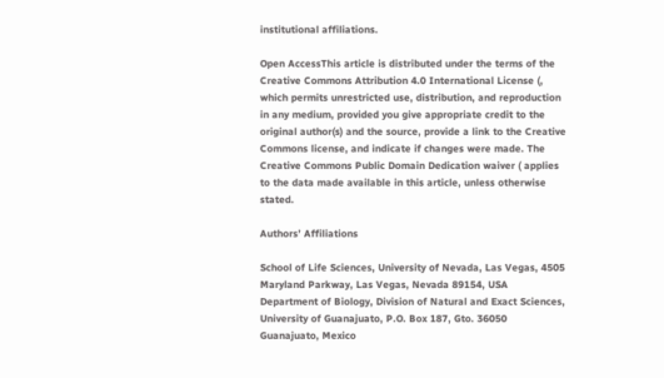institutional affiliations.

Open AccessThis article is distributed under the terms of the Creative Commons Attribution 4.0 International License (, which permits unrestricted use, distribution, and reproduction in any medium, provided you give appropriate credit to the original author(s) and the source, provide a link to the Creative Commons license, and indicate if changes were made. The Creative Commons Public Domain Dedication waiver ( applies to the data made available in this article, unless otherwise stated.

Authors’ Affiliations

School of Life Sciences, University of Nevada, Las Vegas, 4505 Maryland Parkway, Las Vegas, Nevada 89154, USA
Department of Biology, Division of Natural and Exact Sciences, University of Guanajuato, P.O. Box 187, Gto. 36050 Guanajuato, Mexico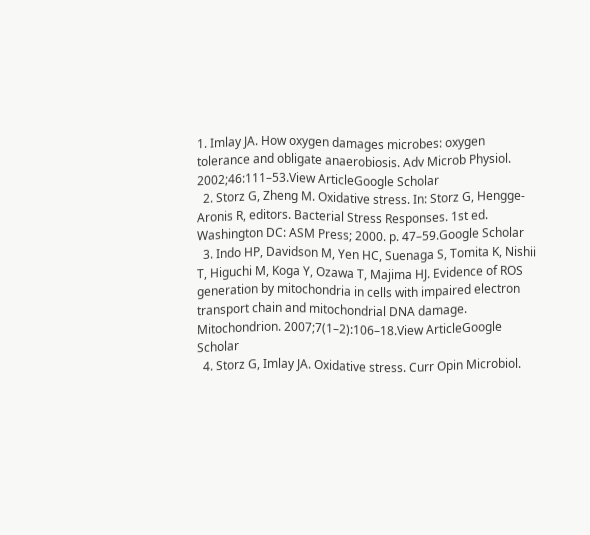1. Imlay JA. How oxygen damages microbes: oxygen tolerance and obligate anaerobiosis. Adv Microb Physiol. 2002;46:111–53.View ArticleGoogle Scholar
  2. Storz G, Zheng M. Oxidative stress. In: Storz G, Hengge-Aronis R, editors. Bacterial Stress Responses. 1st ed. Washington DC: ASM Press; 2000. p. 47–59.Google Scholar
  3. Indo HP, Davidson M, Yen HC, Suenaga S, Tomita K, Nishii T, Higuchi M, Koga Y, Ozawa T, Majima HJ. Evidence of ROS generation by mitochondria in cells with impaired electron transport chain and mitochondrial DNA damage. Mitochondrion. 2007;7(1–2):106–18.View ArticleGoogle Scholar
  4. Storz G, Imlay JA. Oxidative stress. Curr Opin Microbiol.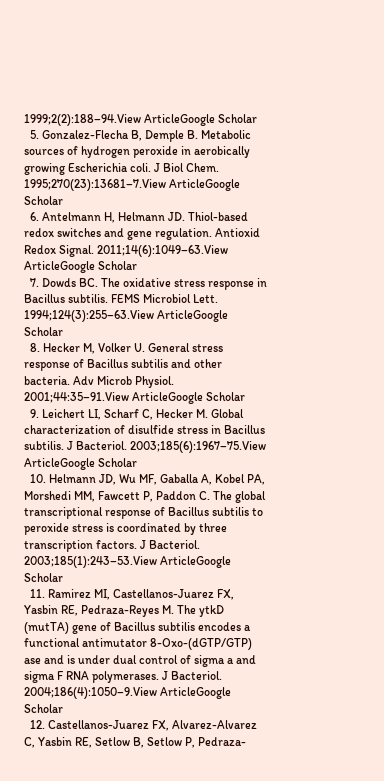1999;2(2):188–94.View ArticleGoogle Scholar
  5. Gonzalez-Flecha B, Demple B. Metabolic sources of hydrogen peroxide in aerobically growing Escherichia coli. J Biol Chem. 1995;270(23):13681–7.View ArticleGoogle Scholar
  6. Antelmann H, Helmann JD. Thiol-based redox switches and gene regulation. Antioxid Redox Signal. 2011;14(6):1049–63.View ArticleGoogle Scholar
  7. Dowds BC. The oxidative stress response in Bacillus subtilis. FEMS Microbiol Lett. 1994;124(3):255–63.View ArticleGoogle Scholar
  8. Hecker M, Volker U. General stress response of Bacillus subtilis and other bacteria. Adv Microb Physiol. 2001;44:35–91.View ArticleGoogle Scholar
  9. Leichert LI, Scharf C, Hecker M. Global characterization of disulfide stress in Bacillus subtilis. J Bacteriol. 2003;185(6):1967–75.View ArticleGoogle Scholar
  10. Helmann JD, Wu MF, Gaballa A, Kobel PA, Morshedi MM, Fawcett P, Paddon C. The global transcriptional response of Bacillus subtilis to peroxide stress is coordinated by three transcription factors. J Bacteriol. 2003;185(1):243–53.View ArticleGoogle Scholar
  11. Ramirez MI, Castellanos-Juarez FX, Yasbin RE, Pedraza-Reyes M. The ytkD (mutTA) gene of Bacillus subtilis encodes a functional antimutator 8-Oxo-(dGTP/GTP) ase and is under dual control of sigma a and sigma F RNA polymerases. J Bacteriol. 2004;186(4):1050–9.View ArticleGoogle Scholar
  12. Castellanos-Juarez FX, Alvarez-Alvarez C, Yasbin RE, Setlow B, Setlow P, Pedraza-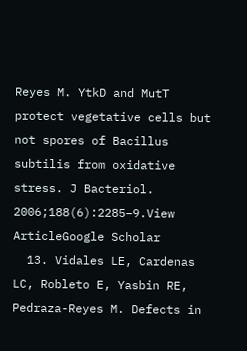Reyes M. YtkD and MutT protect vegetative cells but not spores of Bacillus subtilis from oxidative stress. J Bacteriol. 2006;188(6):2285–9.View ArticleGoogle Scholar
  13. Vidales LE, Cardenas LC, Robleto E, Yasbin RE, Pedraza-Reyes M. Defects in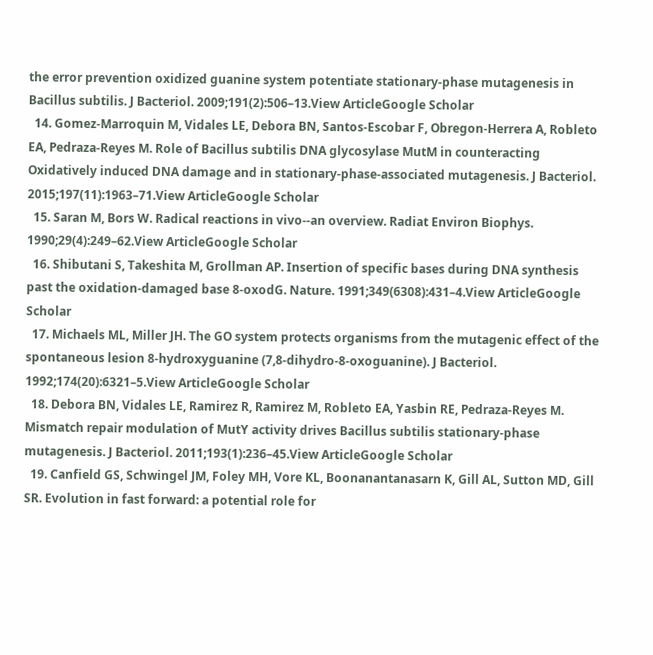the error prevention oxidized guanine system potentiate stationary-phase mutagenesis in Bacillus subtilis. J Bacteriol. 2009;191(2):506–13.View ArticleGoogle Scholar
  14. Gomez-Marroquin M, Vidales LE, Debora BN, Santos-Escobar F, Obregon-Herrera A, Robleto EA, Pedraza-Reyes M. Role of Bacillus subtilis DNA glycosylase MutM in counteracting Oxidatively induced DNA damage and in stationary-phase-associated mutagenesis. J Bacteriol. 2015;197(11):1963–71.View ArticleGoogle Scholar
  15. Saran M, Bors W. Radical reactions in vivo--an overview. Radiat Environ Biophys. 1990;29(4):249–62.View ArticleGoogle Scholar
  16. Shibutani S, Takeshita M, Grollman AP. Insertion of specific bases during DNA synthesis past the oxidation-damaged base 8-oxodG. Nature. 1991;349(6308):431–4.View ArticleGoogle Scholar
  17. Michaels ML, Miller JH. The GO system protects organisms from the mutagenic effect of the spontaneous lesion 8-hydroxyguanine (7,8-dihydro-8-oxoguanine). J Bacteriol. 1992;174(20):6321–5.View ArticleGoogle Scholar
  18. Debora BN, Vidales LE, Ramirez R, Ramirez M, Robleto EA, Yasbin RE, Pedraza-Reyes M. Mismatch repair modulation of MutY activity drives Bacillus subtilis stationary-phase mutagenesis. J Bacteriol. 2011;193(1):236–45.View ArticleGoogle Scholar
  19. Canfield GS, Schwingel JM, Foley MH, Vore KL, Boonanantanasarn K, Gill AL, Sutton MD, Gill SR. Evolution in fast forward: a potential role for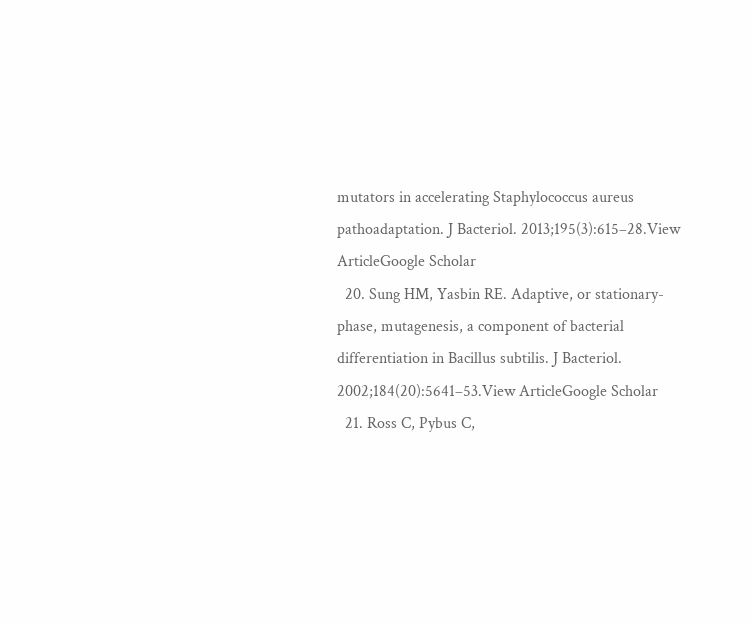mutators in accelerating Staphylococcus aureus pathoadaptation. J Bacteriol. 2013;195(3):615–28.View ArticleGoogle Scholar
  20. Sung HM, Yasbin RE. Adaptive, or stationary-phase, mutagenesis, a component of bacterial differentiation in Bacillus subtilis. J Bacteriol. 2002;184(20):5641–53.View ArticleGoogle Scholar
  21. Ross C, Pybus C,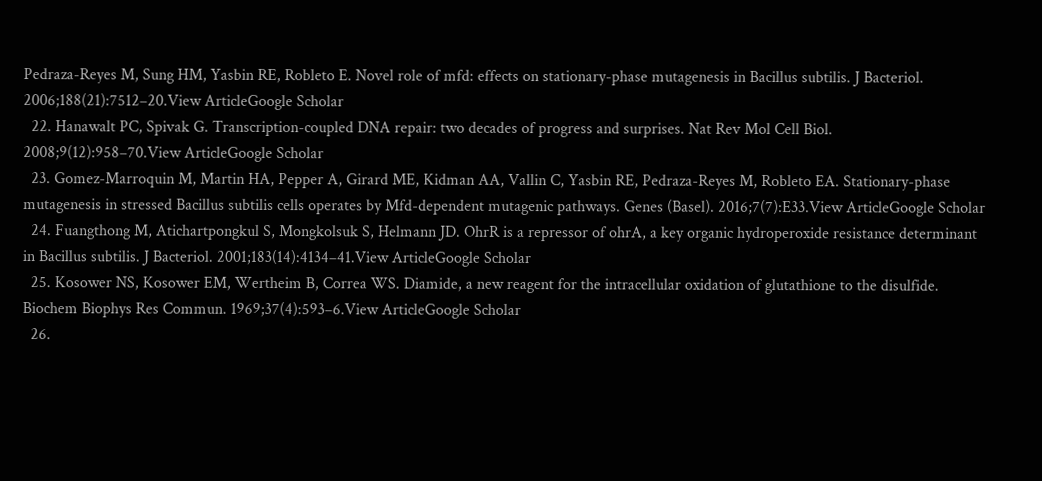Pedraza-Reyes M, Sung HM, Yasbin RE, Robleto E. Novel role of mfd: effects on stationary-phase mutagenesis in Bacillus subtilis. J Bacteriol. 2006;188(21):7512–20.View ArticleGoogle Scholar
  22. Hanawalt PC, Spivak G. Transcription-coupled DNA repair: two decades of progress and surprises. Nat Rev Mol Cell Biol. 2008;9(12):958–70.View ArticleGoogle Scholar
  23. Gomez-Marroquin M, Martin HA, Pepper A, Girard ME, Kidman AA, Vallin C, Yasbin RE, Pedraza-Reyes M, Robleto EA. Stationary-phase mutagenesis in stressed Bacillus subtilis cells operates by Mfd-dependent mutagenic pathways. Genes (Basel). 2016;7(7):E33.View ArticleGoogle Scholar
  24. Fuangthong M, Atichartpongkul S, Mongkolsuk S, Helmann JD. OhrR is a repressor of ohrA, a key organic hydroperoxide resistance determinant in Bacillus subtilis. J Bacteriol. 2001;183(14):4134–41.View ArticleGoogle Scholar
  25. Kosower NS, Kosower EM, Wertheim B, Correa WS. Diamide, a new reagent for the intracellular oxidation of glutathione to the disulfide. Biochem Biophys Res Commun. 1969;37(4):593–6.View ArticleGoogle Scholar
  26.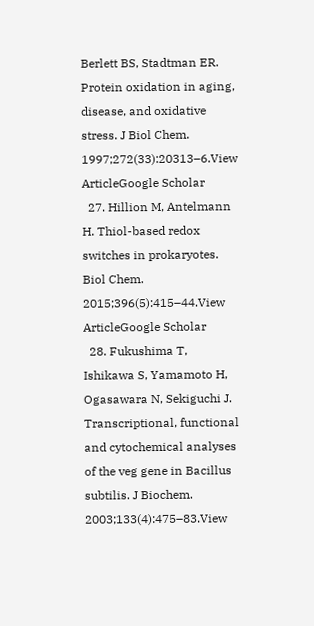Berlett BS, Stadtman ER. Protein oxidation in aging, disease, and oxidative stress. J Biol Chem. 1997;272(33):20313–6.View ArticleGoogle Scholar
  27. Hillion M, Antelmann H. Thiol-based redox switches in prokaryotes. Biol Chem. 2015;396(5):415–44.View ArticleGoogle Scholar
  28. Fukushima T, Ishikawa S, Yamamoto H, Ogasawara N, Sekiguchi J. Transcriptional, functional and cytochemical analyses of the veg gene in Bacillus subtilis. J Biochem. 2003;133(4):475–83.View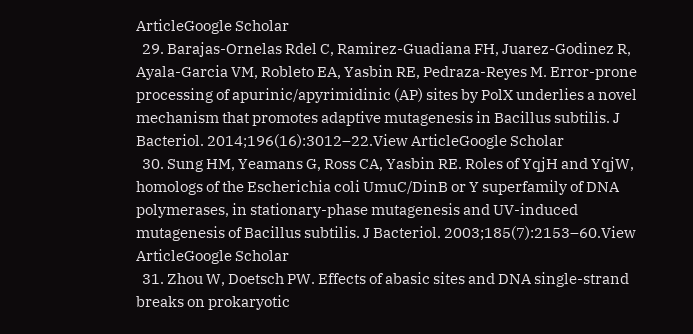ArticleGoogle Scholar
  29. Barajas-Ornelas Rdel C, Ramirez-Guadiana FH, Juarez-Godinez R, Ayala-Garcia VM, Robleto EA, Yasbin RE, Pedraza-Reyes M. Error-prone processing of apurinic/apyrimidinic (AP) sites by PolX underlies a novel mechanism that promotes adaptive mutagenesis in Bacillus subtilis. J Bacteriol. 2014;196(16):3012–22.View ArticleGoogle Scholar
  30. Sung HM, Yeamans G, Ross CA, Yasbin RE. Roles of YqjH and YqjW, homologs of the Escherichia coli UmuC/DinB or Y superfamily of DNA polymerases, in stationary-phase mutagenesis and UV-induced mutagenesis of Bacillus subtilis. J Bacteriol. 2003;185(7):2153–60.View ArticleGoogle Scholar
  31. Zhou W, Doetsch PW. Effects of abasic sites and DNA single-strand breaks on prokaryotic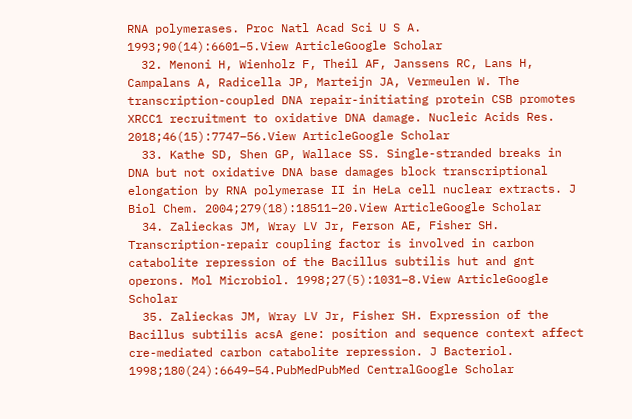RNA polymerases. Proc Natl Acad Sci U S A. 1993;90(14):6601–5.View ArticleGoogle Scholar
  32. Menoni H, Wienholz F, Theil AF, Janssens RC, Lans H, Campalans A, Radicella JP, Marteijn JA, Vermeulen W. The transcription-coupled DNA repair-initiating protein CSB promotes XRCC1 recruitment to oxidative DNA damage. Nucleic Acids Res. 2018;46(15):7747–56.View ArticleGoogle Scholar
  33. Kathe SD, Shen GP, Wallace SS. Single-stranded breaks in DNA but not oxidative DNA base damages block transcriptional elongation by RNA polymerase II in HeLa cell nuclear extracts. J Biol Chem. 2004;279(18):18511–20.View ArticleGoogle Scholar
  34. Zalieckas JM, Wray LV Jr, Ferson AE, Fisher SH. Transcription-repair coupling factor is involved in carbon catabolite repression of the Bacillus subtilis hut and gnt operons. Mol Microbiol. 1998;27(5):1031–8.View ArticleGoogle Scholar
  35. Zalieckas JM, Wray LV Jr, Fisher SH. Expression of the Bacillus subtilis acsA gene: position and sequence context affect cre-mediated carbon catabolite repression. J Bacteriol. 1998;180(24):6649–54.PubMedPubMed CentralGoogle Scholar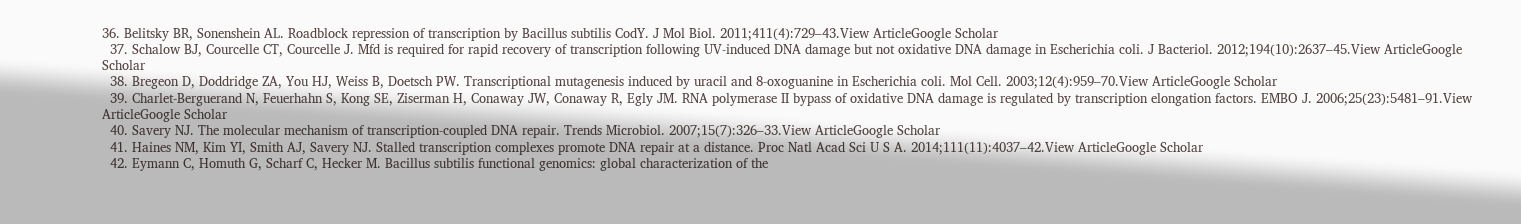36. Belitsky BR, Sonenshein AL. Roadblock repression of transcription by Bacillus subtilis CodY. J Mol Biol. 2011;411(4):729–43.View ArticleGoogle Scholar
  37. Schalow BJ, Courcelle CT, Courcelle J. Mfd is required for rapid recovery of transcription following UV-induced DNA damage but not oxidative DNA damage in Escherichia coli. J Bacteriol. 2012;194(10):2637–45.View ArticleGoogle Scholar
  38. Bregeon D, Doddridge ZA, You HJ, Weiss B, Doetsch PW. Transcriptional mutagenesis induced by uracil and 8-oxoguanine in Escherichia coli. Mol Cell. 2003;12(4):959–70.View ArticleGoogle Scholar
  39. Charlet-Berguerand N, Feuerhahn S, Kong SE, Ziserman H, Conaway JW, Conaway R, Egly JM. RNA polymerase II bypass of oxidative DNA damage is regulated by transcription elongation factors. EMBO J. 2006;25(23):5481–91.View ArticleGoogle Scholar
  40. Savery NJ. The molecular mechanism of transcription-coupled DNA repair. Trends Microbiol. 2007;15(7):326–33.View ArticleGoogle Scholar
  41. Haines NM, Kim YI, Smith AJ, Savery NJ. Stalled transcription complexes promote DNA repair at a distance. Proc Natl Acad Sci U S A. 2014;111(11):4037–42.View ArticleGoogle Scholar
  42. Eymann C, Homuth G, Scharf C, Hecker M. Bacillus subtilis functional genomics: global characterization of the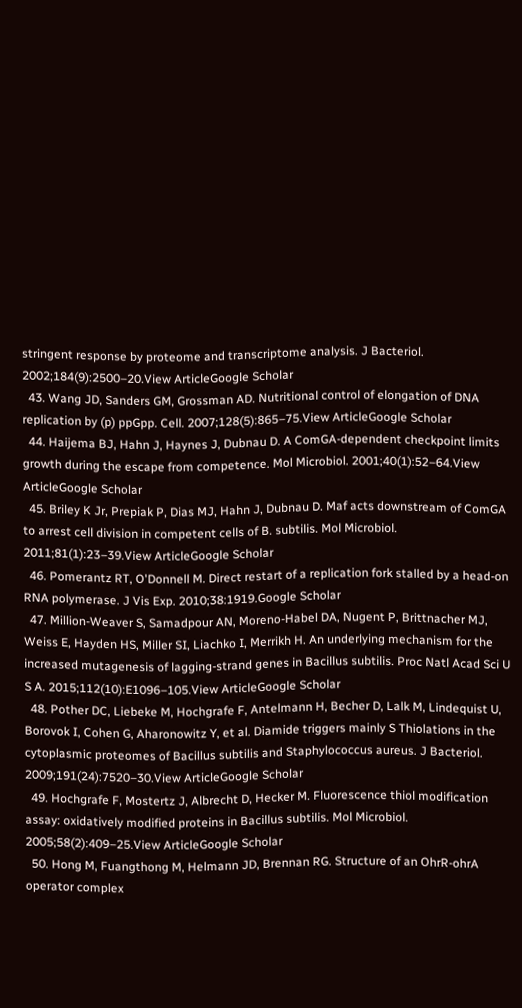stringent response by proteome and transcriptome analysis. J Bacteriol. 2002;184(9):2500–20.View ArticleGoogle Scholar
  43. Wang JD, Sanders GM, Grossman AD. Nutritional control of elongation of DNA replication by (p) ppGpp. Cell. 2007;128(5):865–75.View ArticleGoogle Scholar
  44. Haijema BJ, Hahn J, Haynes J, Dubnau D. A ComGA-dependent checkpoint limits growth during the escape from competence. Mol Microbiol. 2001;40(1):52–64.View ArticleGoogle Scholar
  45. Briley K Jr, Prepiak P, Dias MJ, Hahn J, Dubnau D. Maf acts downstream of ComGA to arrest cell division in competent cells of B. subtilis. Mol Microbiol. 2011;81(1):23–39.View ArticleGoogle Scholar
  46. Pomerantz RT, O'Donnell M. Direct restart of a replication fork stalled by a head-on RNA polymerase. J Vis Exp. 2010;38:1919.Google Scholar
  47. Million-Weaver S, Samadpour AN, Moreno-Habel DA, Nugent P, Brittnacher MJ, Weiss E, Hayden HS, Miller SI, Liachko I, Merrikh H. An underlying mechanism for the increased mutagenesis of lagging-strand genes in Bacillus subtilis. Proc Natl Acad Sci U S A. 2015;112(10):E1096–105.View ArticleGoogle Scholar
  48. Pother DC, Liebeke M, Hochgrafe F, Antelmann H, Becher D, Lalk M, Lindequist U, Borovok I, Cohen G, Aharonowitz Y, et al. Diamide triggers mainly S Thiolations in the cytoplasmic proteomes of Bacillus subtilis and Staphylococcus aureus. J Bacteriol. 2009;191(24):7520–30.View ArticleGoogle Scholar
  49. Hochgrafe F, Mostertz J, Albrecht D, Hecker M. Fluorescence thiol modification assay: oxidatively modified proteins in Bacillus subtilis. Mol Microbiol. 2005;58(2):409–25.View ArticleGoogle Scholar
  50. Hong M, Fuangthong M, Helmann JD, Brennan RG. Structure of an OhrR-ohrA operator complex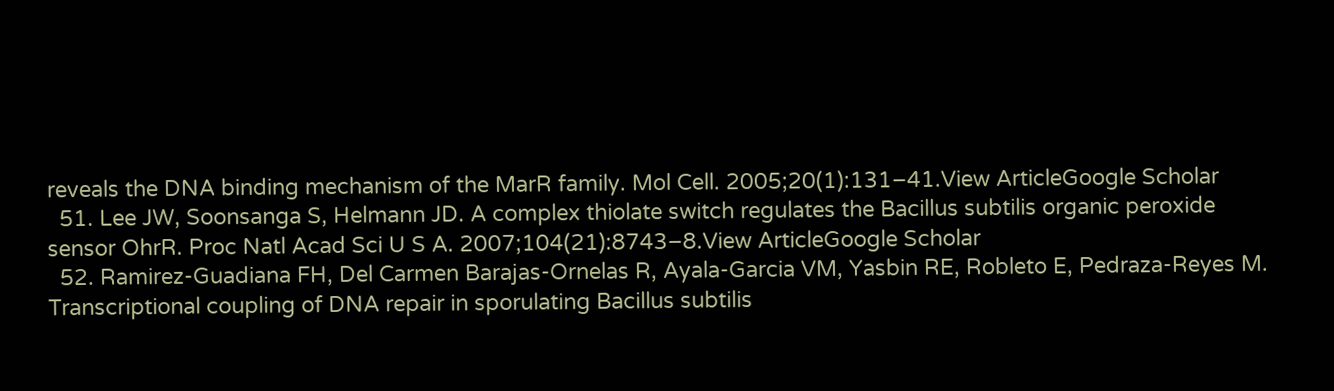reveals the DNA binding mechanism of the MarR family. Mol Cell. 2005;20(1):131–41.View ArticleGoogle Scholar
  51. Lee JW, Soonsanga S, Helmann JD. A complex thiolate switch regulates the Bacillus subtilis organic peroxide sensor OhrR. Proc Natl Acad Sci U S A. 2007;104(21):8743–8.View ArticleGoogle Scholar
  52. Ramirez-Guadiana FH, Del Carmen Barajas-Ornelas R, Ayala-Garcia VM, Yasbin RE, Robleto E, Pedraza-Reyes M. Transcriptional coupling of DNA repair in sporulating Bacillus subtilis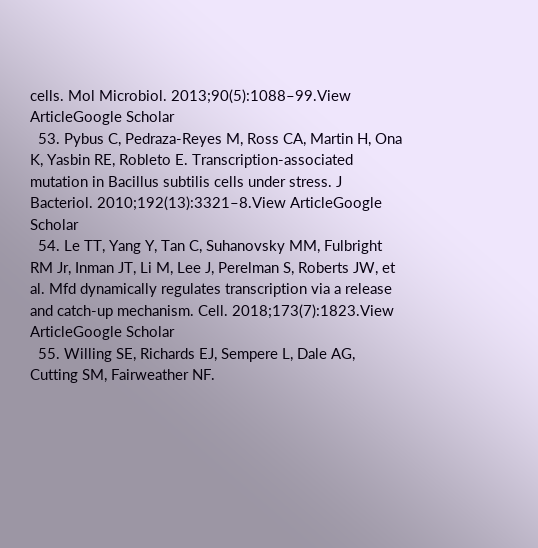cells. Mol Microbiol. 2013;90(5):1088–99.View ArticleGoogle Scholar
  53. Pybus C, Pedraza-Reyes M, Ross CA, Martin H, Ona K, Yasbin RE, Robleto E. Transcription-associated mutation in Bacillus subtilis cells under stress. J Bacteriol. 2010;192(13):3321–8.View ArticleGoogle Scholar
  54. Le TT, Yang Y, Tan C, Suhanovsky MM, Fulbright RM Jr, Inman JT, Li M, Lee J, Perelman S, Roberts JW, et al. Mfd dynamically regulates transcription via a release and catch-up mechanism. Cell. 2018;173(7):1823.View ArticleGoogle Scholar
  55. Willing SE, Richards EJ, Sempere L, Dale AG, Cutting SM, Fairweather NF.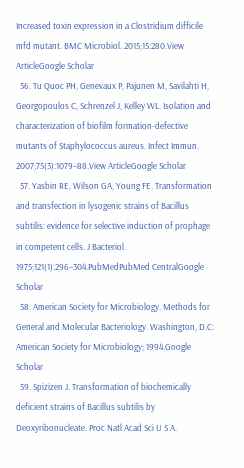Increased toxin expression in a Clostridium difficile mfd mutant. BMC Microbiol. 2015;15:280.View ArticleGoogle Scholar
  56. Tu Quoc PH, Genevaux P, Pajunen M, Savilahti H, Georgopoulos C, Schrenzel J, Kelley WL. Isolation and characterization of biofilm formation-defective mutants of Staphylococcus aureus. Infect Immun. 2007;75(3):1079–88.View ArticleGoogle Scholar
  57. Yasbin RE, Wilson GA, Young FE. Transformation and transfection in lysogenic strains of Bacillus subtilis: evidence for selective induction of prophage in competent cells. J Bacteriol. 1975;121(1):296–304.PubMedPubMed CentralGoogle Scholar
  58. American Society for Microbiology. Methods for General and Molecular Bacteriology. Washington, D.C: American Society for Microbiology; 1994.Google Scholar
  59. Spizizen J. Transformation of biochemically deficient strains of Bacillus subtilis by Deoxyribonucleate. Proc Natl Acad Sci U S A.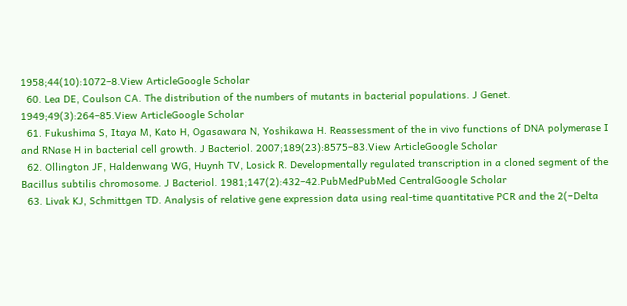1958;44(10):1072–8.View ArticleGoogle Scholar
  60. Lea DE, Coulson CA. The distribution of the numbers of mutants in bacterial populations. J Genet. 1949;49(3):264–85.View ArticleGoogle Scholar
  61. Fukushima S, Itaya M, Kato H, Ogasawara N, Yoshikawa H. Reassessment of the in vivo functions of DNA polymerase I and RNase H in bacterial cell growth. J Bacteriol. 2007;189(23):8575–83.View ArticleGoogle Scholar
  62. Ollington JF, Haldenwang WG, Huynh TV, Losick R. Developmentally regulated transcription in a cloned segment of the Bacillus subtilis chromosome. J Bacteriol. 1981;147(2):432–42.PubMedPubMed CentralGoogle Scholar
  63. Livak KJ, Schmittgen TD. Analysis of relative gene expression data using real-time quantitative PCR and the 2(−Delta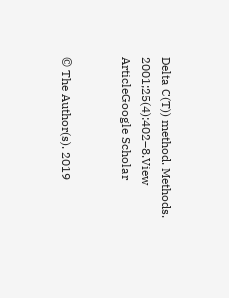Delta C(T)) method. Methods. 2001;25(4):402–8.View ArticleGoogle Scholar


© The Author(s). 2019